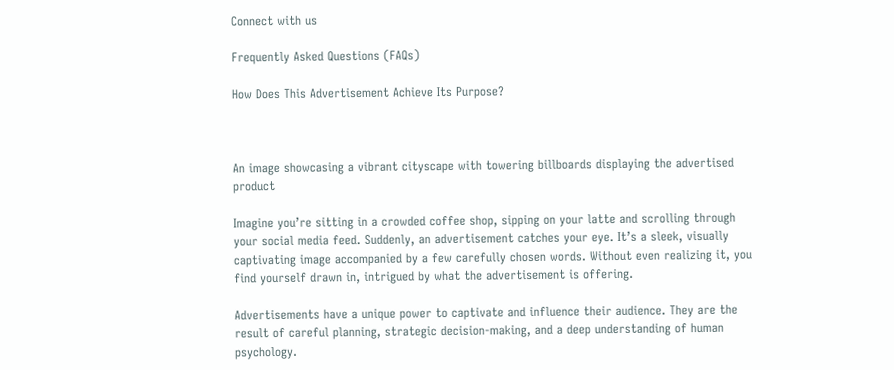Connect with us

Frequently Asked Questions (FAQs)

How Does This Advertisement Achieve Its Purpose?



An image showcasing a vibrant cityscape with towering billboards displaying the advertised product

Imagine you’re sitting in a crowded coffee shop, sipping on your latte and scrolling through your social media feed. Suddenly, an advertisement catches your eye. It’s a sleek, visually captivating image accompanied by a few carefully chosen words. Without even realizing it, you find yourself drawn in, intrigued by what the advertisement is offering.

Advertisements have a unique power to captivate and influence their audience. They are the result of careful planning, strategic decision-making, and a deep understanding of human psychology.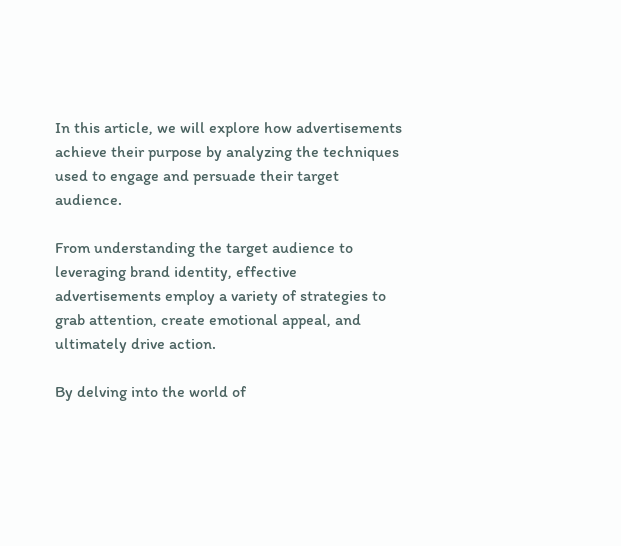In this article, we will explore how advertisements achieve their purpose by analyzing the techniques used to engage and persuade their target audience.

From understanding the target audience to leveraging brand identity, effective advertisements employ a variety of strategies to grab attention, create emotional appeal, and ultimately drive action.

By delving into the world of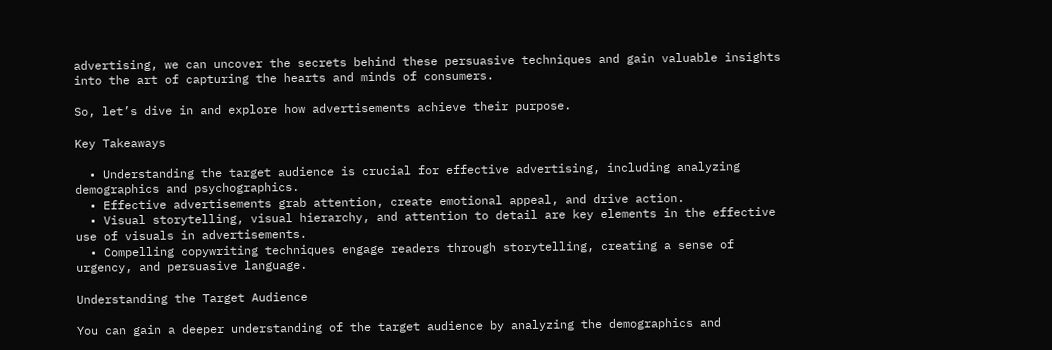advertising, we can uncover the secrets behind these persuasive techniques and gain valuable insights into the art of capturing the hearts and minds of consumers.

So, let’s dive in and explore how advertisements achieve their purpose.

Key Takeaways

  • Understanding the target audience is crucial for effective advertising, including analyzing demographics and psychographics.
  • Effective advertisements grab attention, create emotional appeal, and drive action.
  • Visual storytelling, visual hierarchy, and attention to detail are key elements in the effective use of visuals in advertisements.
  • Compelling copywriting techniques engage readers through storytelling, creating a sense of urgency, and persuasive language.

Understanding the Target Audience

You can gain a deeper understanding of the target audience by analyzing the demographics and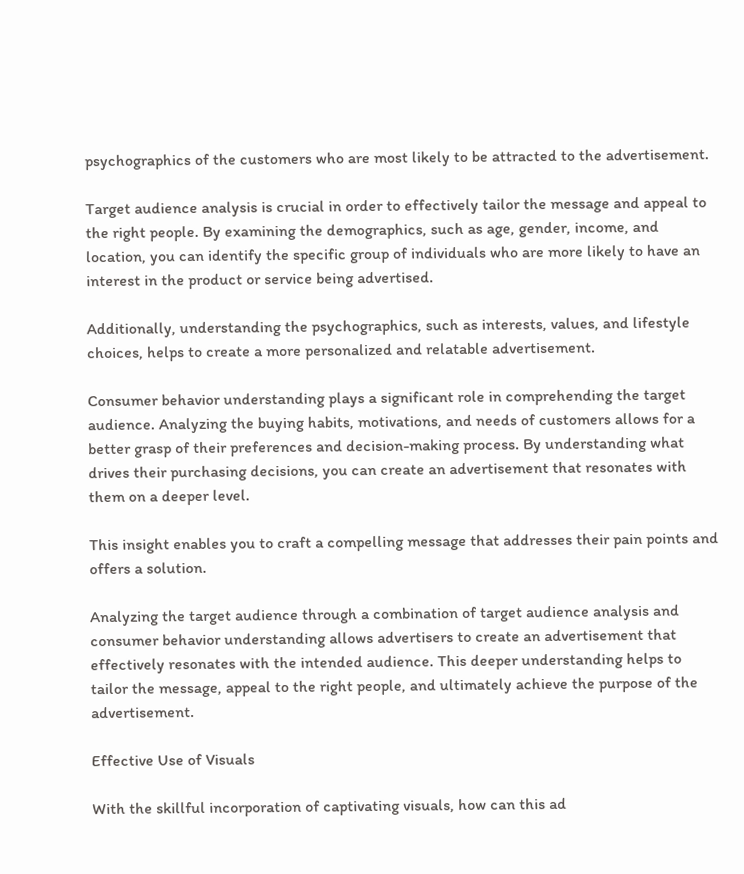psychographics of the customers who are most likely to be attracted to the advertisement.

Target audience analysis is crucial in order to effectively tailor the message and appeal to the right people. By examining the demographics, such as age, gender, income, and location, you can identify the specific group of individuals who are more likely to have an interest in the product or service being advertised.

Additionally, understanding the psychographics, such as interests, values, and lifestyle choices, helps to create a more personalized and relatable advertisement.

Consumer behavior understanding plays a significant role in comprehending the target audience. Analyzing the buying habits, motivations, and needs of customers allows for a better grasp of their preferences and decision-making process. By understanding what drives their purchasing decisions, you can create an advertisement that resonates with them on a deeper level.

This insight enables you to craft a compelling message that addresses their pain points and offers a solution.

Analyzing the target audience through a combination of target audience analysis and consumer behavior understanding allows advertisers to create an advertisement that effectively resonates with the intended audience. This deeper understanding helps to tailor the message, appeal to the right people, and ultimately achieve the purpose of the advertisement.

Effective Use of Visuals

With the skillful incorporation of captivating visuals, how can this ad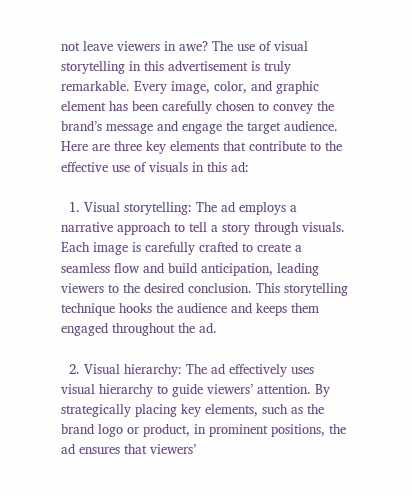not leave viewers in awe? The use of visual storytelling in this advertisement is truly remarkable. Every image, color, and graphic element has been carefully chosen to convey the brand’s message and engage the target audience. Here are three key elements that contribute to the effective use of visuals in this ad:

  1. Visual storytelling: The ad employs a narrative approach to tell a story through visuals. Each image is carefully crafted to create a seamless flow and build anticipation, leading viewers to the desired conclusion. This storytelling technique hooks the audience and keeps them engaged throughout the ad.

  2. Visual hierarchy: The ad effectively uses visual hierarchy to guide viewers’ attention. By strategically placing key elements, such as the brand logo or product, in prominent positions, the ad ensures that viewers’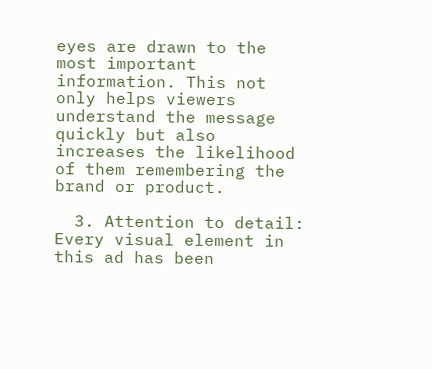eyes are drawn to the most important information. This not only helps viewers understand the message quickly but also increases the likelihood of them remembering the brand or product.

  3. Attention to detail: Every visual element in this ad has been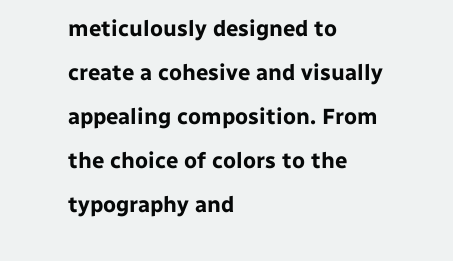meticulously designed to create a cohesive and visually appealing composition. From the choice of colors to the typography and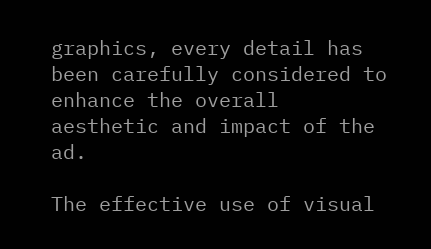graphics, every detail has been carefully considered to enhance the overall aesthetic and impact of the ad.

The effective use of visual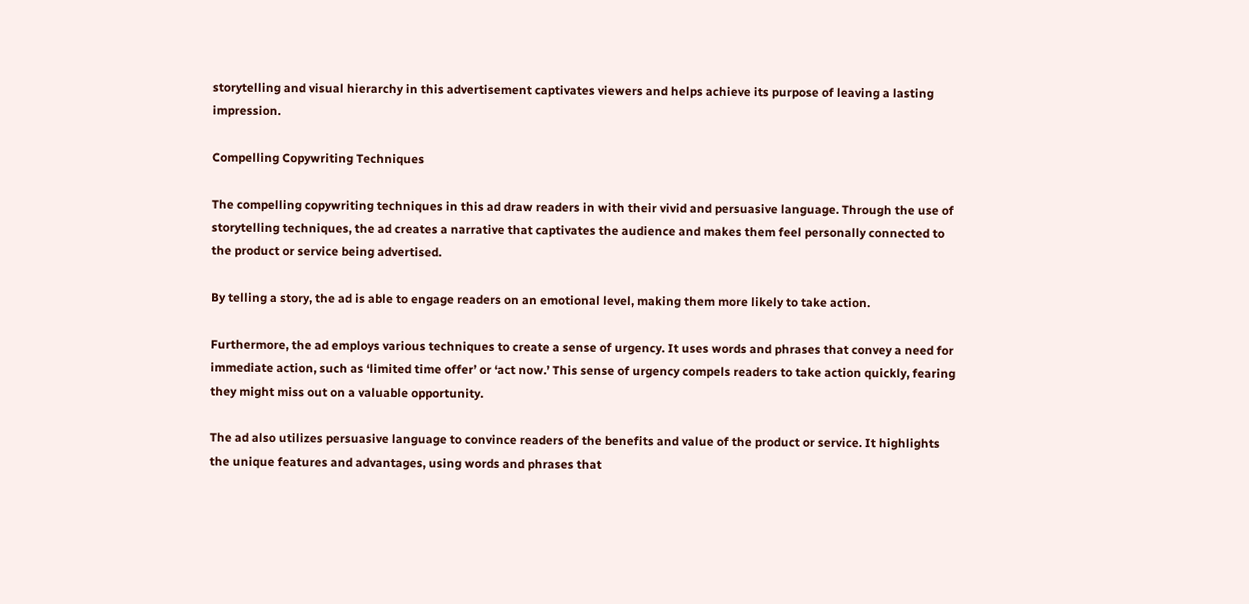storytelling and visual hierarchy in this advertisement captivates viewers and helps achieve its purpose of leaving a lasting impression.

Compelling Copywriting Techniques

The compelling copywriting techniques in this ad draw readers in with their vivid and persuasive language. Through the use of storytelling techniques, the ad creates a narrative that captivates the audience and makes them feel personally connected to the product or service being advertised.

By telling a story, the ad is able to engage readers on an emotional level, making them more likely to take action.

Furthermore, the ad employs various techniques to create a sense of urgency. It uses words and phrases that convey a need for immediate action, such as ‘limited time offer’ or ‘act now.’ This sense of urgency compels readers to take action quickly, fearing they might miss out on a valuable opportunity.

The ad also utilizes persuasive language to convince readers of the benefits and value of the product or service. It highlights the unique features and advantages, using words and phrases that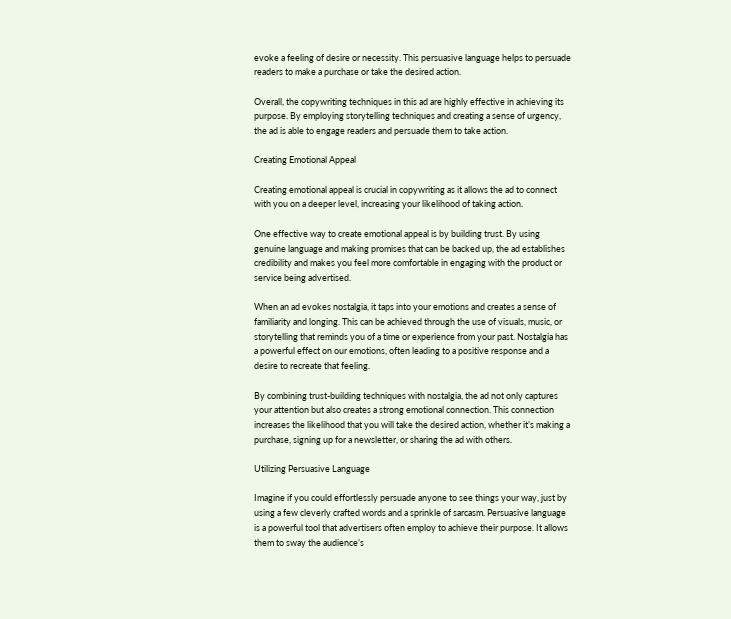evoke a feeling of desire or necessity. This persuasive language helps to persuade readers to make a purchase or take the desired action.

Overall, the copywriting techniques in this ad are highly effective in achieving its purpose. By employing storytelling techniques and creating a sense of urgency, the ad is able to engage readers and persuade them to take action.

Creating Emotional Appeal

Creating emotional appeal is crucial in copywriting as it allows the ad to connect with you on a deeper level, increasing your likelihood of taking action.

One effective way to create emotional appeal is by building trust. By using genuine language and making promises that can be backed up, the ad establishes credibility and makes you feel more comfortable in engaging with the product or service being advertised.

When an ad evokes nostalgia, it taps into your emotions and creates a sense of familiarity and longing. This can be achieved through the use of visuals, music, or storytelling that reminds you of a time or experience from your past. Nostalgia has a powerful effect on our emotions, often leading to a positive response and a desire to recreate that feeling.

By combining trust-building techniques with nostalgia, the ad not only captures your attention but also creates a strong emotional connection. This connection increases the likelihood that you will take the desired action, whether it’s making a purchase, signing up for a newsletter, or sharing the ad with others.

Utilizing Persuasive Language

Imagine if you could effortlessly persuade anyone to see things your way, just by using a few cleverly crafted words and a sprinkle of sarcasm. Persuasive language is a powerful tool that advertisers often employ to achieve their purpose. It allows them to sway the audience’s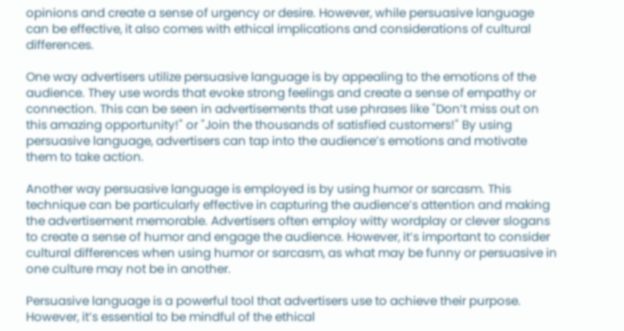opinions and create a sense of urgency or desire. However, while persuasive language can be effective, it also comes with ethical implications and considerations of cultural differences.

One way advertisers utilize persuasive language is by appealing to the emotions of the audience. They use words that evoke strong feelings and create a sense of empathy or connection. This can be seen in advertisements that use phrases like "Don’t miss out on this amazing opportunity!" or "Join the thousands of satisfied customers!" By using persuasive language, advertisers can tap into the audience’s emotions and motivate them to take action.

Another way persuasive language is employed is by using humor or sarcasm. This technique can be particularly effective in capturing the audience’s attention and making the advertisement memorable. Advertisers often employ witty wordplay or clever slogans to create a sense of humor and engage the audience. However, it’s important to consider cultural differences when using humor or sarcasm, as what may be funny or persuasive in one culture may not be in another.

Persuasive language is a powerful tool that advertisers use to achieve their purpose. However, it’s essential to be mindful of the ethical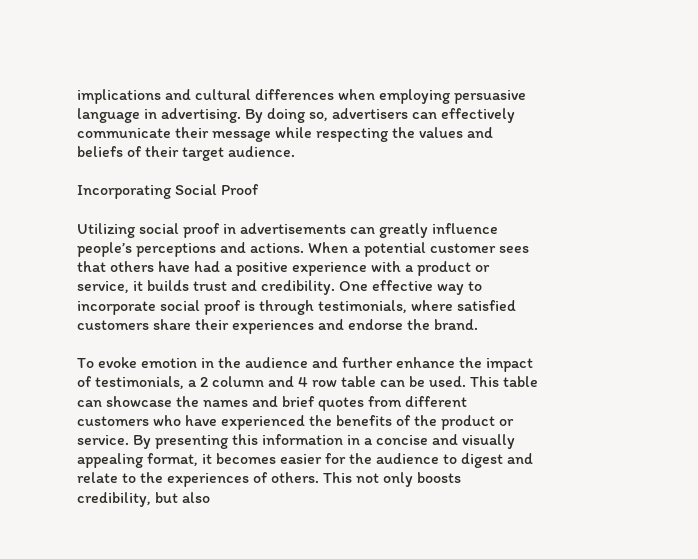implications and cultural differences when employing persuasive language in advertising. By doing so, advertisers can effectively communicate their message while respecting the values and beliefs of their target audience.

Incorporating Social Proof

Utilizing social proof in advertisements can greatly influence people’s perceptions and actions. When a potential customer sees that others have had a positive experience with a product or service, it builds trust and credibility. One effective way to incorporate social proof is through testimonials, where satisfied customers share their experiences and endorse the brand.

To evoke emotion in the audience and further enhance the impact of testimonials, a 2 column and 4 row table can be used. This table can showcase the names and brief quotes from different customers who have experienced the benefits of the product or service. By presenting this information in a concise and visually appealing format, it becomes easier for the audience to digest and relate to the experiences of others. This not only boosts credibility, but also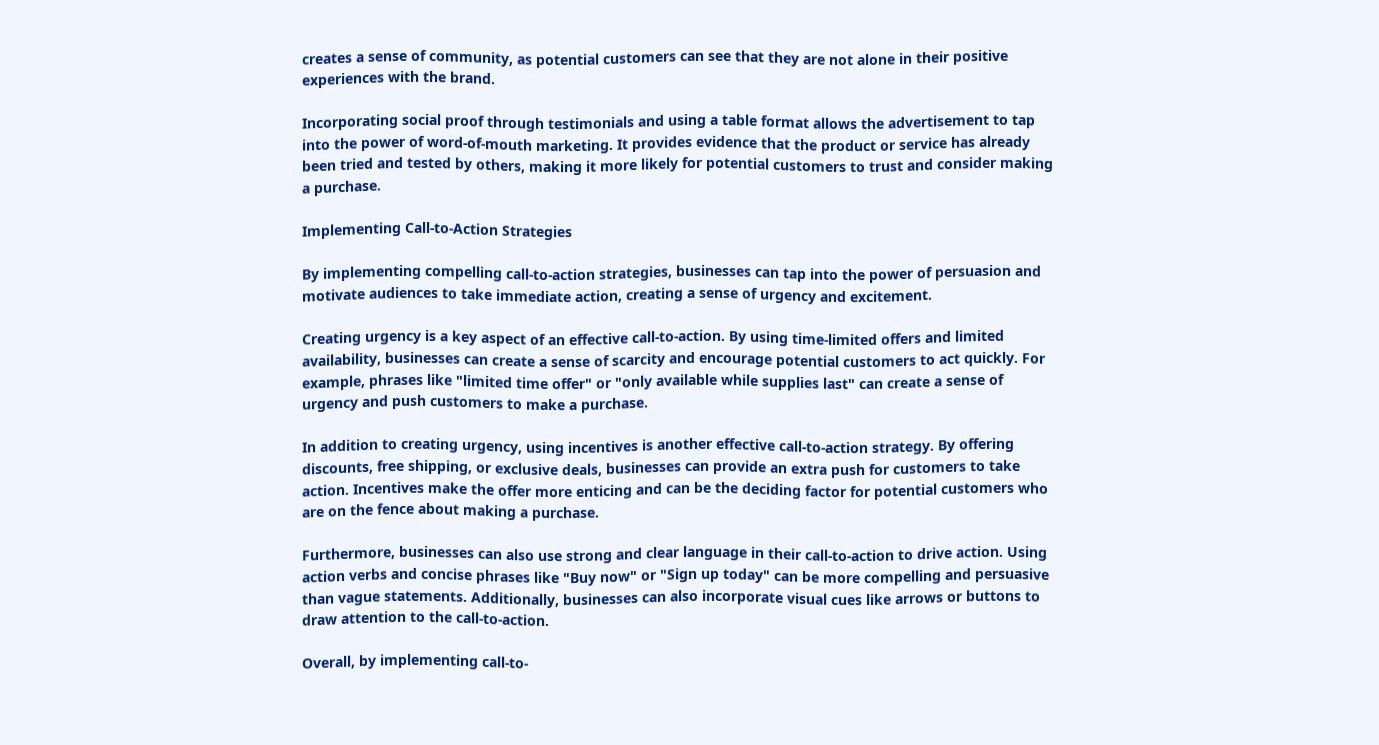creates a sense of community, as potential customers can see that they are not alone in their positive experiences with the brand.

Incorporating social proof through testimonials and using a table format allows the advertisement to tap into the power of word-of-mouth marketing. It provides evidence that the product or service has already been tried and tested by others, making it more likely for potential customers to trust and consider making a purchase.

Implementing Call-to-Action Strategies

By implementing compelling call-to-action strategies, businesses can tap into the power of persuasion and motivate audiences to take immediate action, creating a sense of urgency and excitement.

Creating urgency is a key aspect of an effective call-to-action. By using time-limited offers and limited availability, businesses can create a sense of scarcity and encourage potential customers to act quickly. For example, phrases like "limited time offer" or "only available while supplies last" can create a sense of urgency and push customers to make a purchase.

In addition to creating urgency, using incentives is another effective call-to-action strategy. By offering discounts, free shipping, or exclusive deals, businesses can provide an extra push for customers to take action. Incentives make the offer more enticing and can be the deciding factor for potential customers who are on the fence about making a purchase.

Furthermore, businesses can also use strong and clear language in their call-to-action to drive action. Using action verbs and concise phrases like "Buy now" or "Sign up today" can be more compelling and persuasive than vague statements. Additionally, businesses can also incorporate visual cues like arrows or buttons to draw attention to the call-to-action.

Overall, by implementing call-to-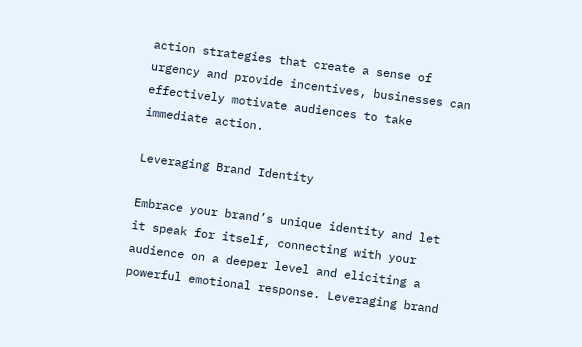action strategies that create a sense of urgency and provide incentives, businesses can effectively motivate audiences to take immediate action.

Leveraging Brand Identity

Embrace your brand’s unique identity and let it speak for itself, connecting with your audience on a deeper level and eliciting a powerful emotional response. Leveraging brand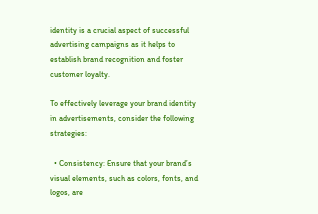identity is a crucial aspect of successful advertising campaigns as it helps to establish brand recognition and foster customer loyalty.

To effectively leverage your brand identity in advertisements, consider the following strategies:

  • Consistency: Ensure that your brand’s visual elements, such as colors, fonts, and logos, are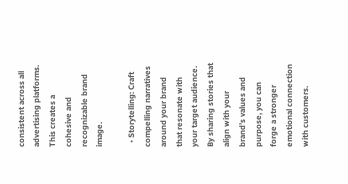consistent across all advertising platforms. This creates a cohesive and recognizable brand image.

  • Storytelling: Craft compelling narratives around your brand that resonate with your target audience. By sharing stories that align with your brand’s values and purpose, you can forge a stronger emotional connection with customers.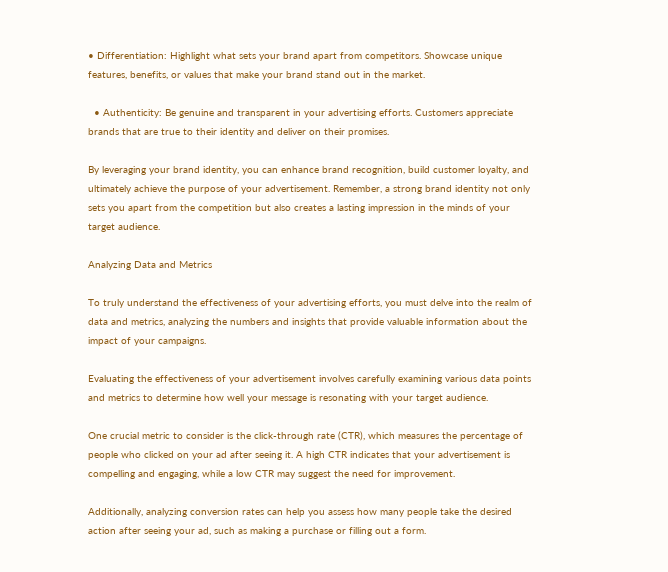• Differentiation: Highlight what sets your brand apart from competitors. Showcase unique features, benefits, or values that make your brand stand out in the market.

  • Authenticity: Be genuine and transparent in your advertising efforts. Customers appreciate brands that are true to their identity and deliver on their promises.

By leveraging your brand identity, you can enhance brand recognition, build customer loyalty, and ultimately achieve the purpose of your advertisement. Remember, a strong brand identity not only sets you apart from the competition but also creates a lasting impression in the minds of your target audience.

Analyzing Data and Metrics

To truly understand the effectiveness of your advertising efforts, you must delve into the realm of data and metrics, analyzing the numbers and insights that provide valuable information about the impact of your campaigns.

Evaluating the effectiveness of your advertisement involves carefully examining various data points and metrics to determine how well your message is resonating with your target audience.

One crucial metric to consider is the click-through rate (CTR), which measures the percentage of people who clicked on your ad after seeing it. A high CTR indicates that your advertisement is compelling and engaging, while a low CTR may suggest the need for improvement.

Additionally, analyzing conversion rates can help you assess how many people take the desired action after seeing your ad, such as making a purchase or filling out a form.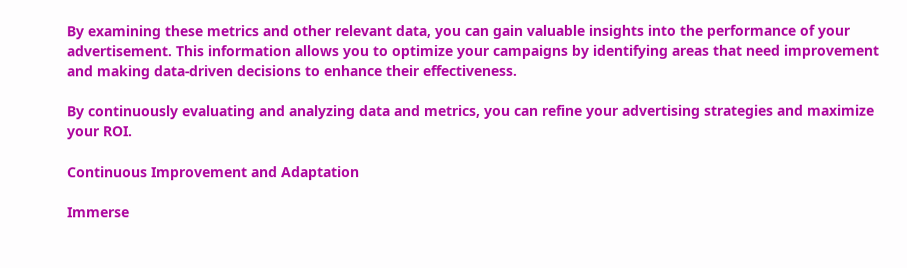By examining these metrics and other relevant data, you can gain valuable insights into the performance of your advertisement. This information allows you to optimize your campaigns by identifying areas that need improvement and making data-driven decisions to enhance their effectiveness.

By continuously evaluating and analyzing data and metrics, you can refine your advertising strategies and maximize your ROI.

Continuous Improvement and Adaptation

Immerse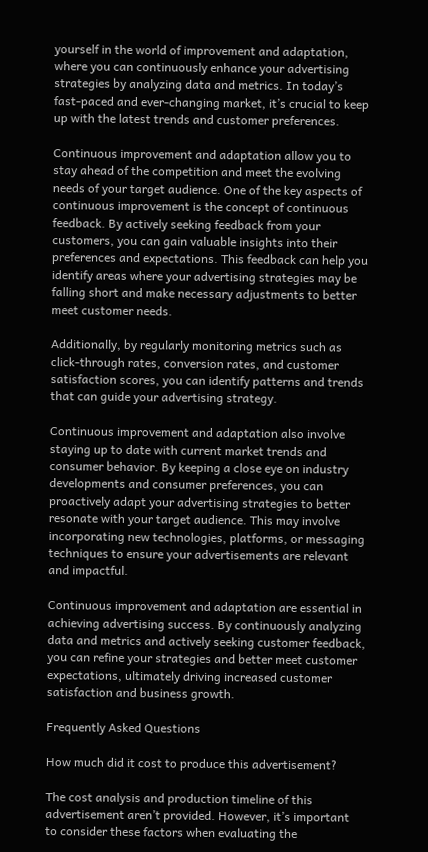yourself in the world of improvement and adaptation, where you can continuously enhance your advertising strategies by analyzing data and metrics. In today’s fast-paced and ever-changing market, it’s crucial to keep up with the latest trends and customer preferences.

Continuous improvement and adaptation allow you to stay ahead of the competition and meet the evolving needs of your target audience. One of the key aspects of continuous improvement is the concept of continuous feedback. By actively seeking feedback from your customers, you can gain valuable insights into their preferences and expectations. This feedback can help you identify areas where your advertising strategies may be falling short and make necessary adjustments to better meet customer needs.

Additionally, by regularly monitoring metrics such as click-through rates, conversion rates, and customer satisfaction scores, you can identify patterns and trends that can guide your advertising strategy.

Continuous improvement and adaptation also involve staying up to date with current market trends and consumer behavior. By keeping a close eye on industry developments and consumer preferences, you can proactively adapt your advertising strategies to better resonate with your target audience. This may involve incorporating new technologies, platforms, or messaging techniques to ensure your advertisements are relevant and impactful.

Continuous improvement and adaptation are essential in achieving advertising success. By continuously analyzing data and metrics and actively seeking customer feedback, you can refine your strategies and better meet customer expectations, ultimately driving increased customer satisfaction and business growth.

Frequently Asked Questions

How much did it cost to produce this advertisement?

The cost analysis and production timeline of this advertisement aren’t provided. However, it’s important to consider these factors when evaluating the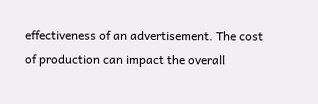effectiveness of an advertisement. The cost of production can impact the overall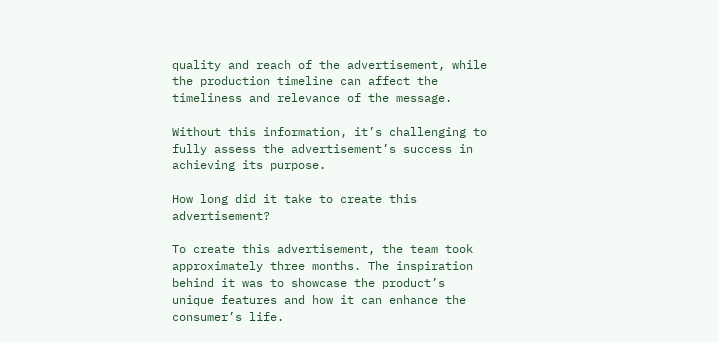quality and reach of the advertisement, while the production timeline can affect the timeliness and relevance of the message.

Without this information, it’s challenging to fully assess the advertisement’s success in achieving its purpose.

How long did it take to create this advertisement?

To create this advertisement, the team took approximately three months. The inspiration behind it was to showcase the product’s unique features and how it can enhance the consumer’s life.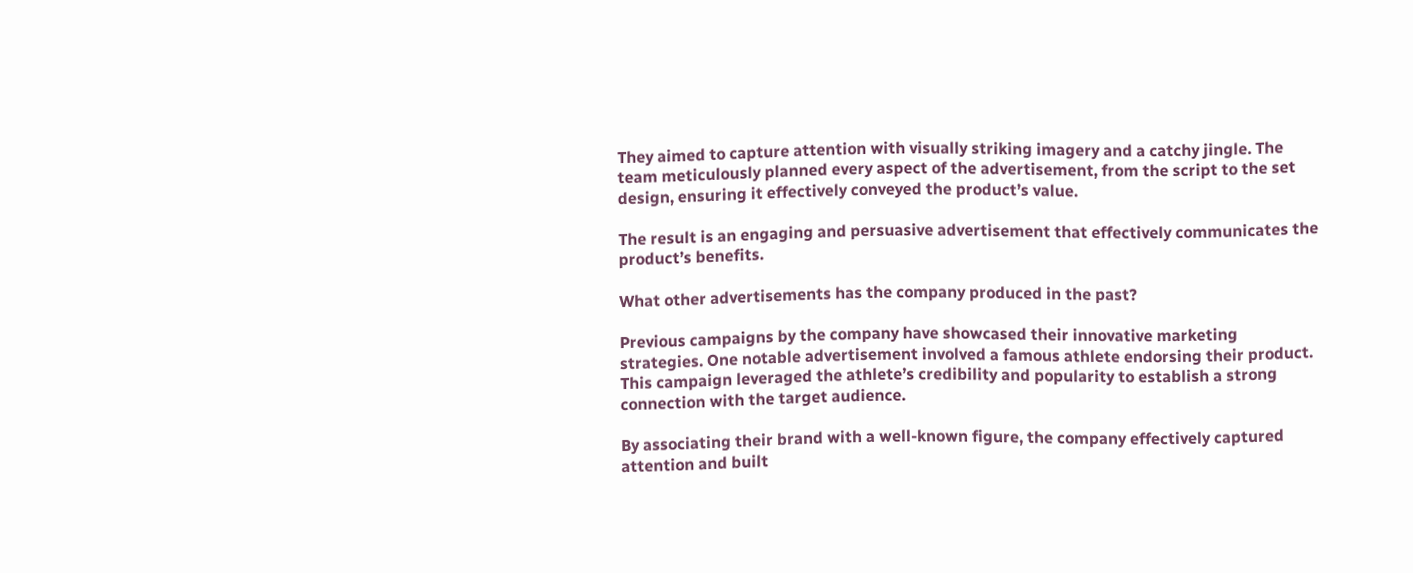They aimed to capture attention with visually striking imagery and a catchy jingle. The team meticulously planned every aspect of the advertisement, from the script to the set design, ensuring it effectively conveyed the product’s value.

The result is an engaging and persuasive advertisement that effectively communicates the product’s benefits.

What other advertisements has the company produced in the past?

Previous campaigns by the company have showcased their innovative marketing strategies. One notable advertisement involved a famous athlete endorsing their product. This campaign leveraged the athlete’s credibility and popularity to establish a strong connection with the target audience.

By associating their brand with a well-known figure, the company effectively captured attention and built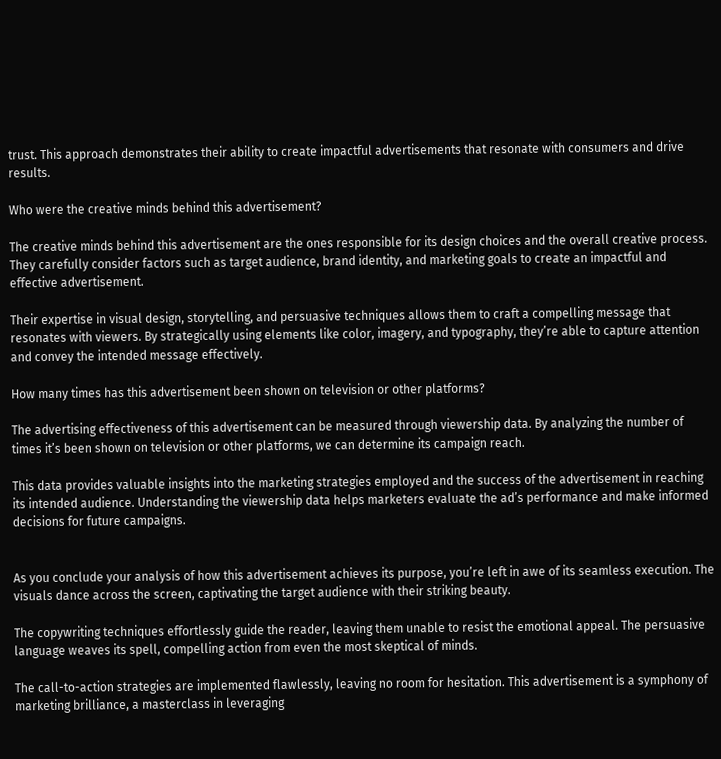trust. This approach demonstrates their ability to create impactful advertisements that resonate with consumers and drive results.

Who were the creative minds behind this advertisement?

The creative minds behind this advertisement are the ones responsible for its design choices and the overall creative process. They carefully consider factors such as target audience, brand identity, and marketing goals to create an impactful and effective advertisement.

Their expertise in visual design, storytelling, and persuasive techniques allows them to craft a compelling message that resonates with viewers. By strategically using elements like color, imagery, and typography, they’re able to capture attention and convey the intended message effectively.

How many times has this advertisement been shown on television or other platforms?

The advertising effectiveness of this advertisement can be measured through viewership data. By analyzing the number of times it’s been shown on television or other platforms, we can determine its campaign reach.

This data provides valuable insights into the marketing strategies employed and the success of the advertisement in reaching its intended audience. Understanding the viewership data helps marketers evaluate the ad’s performance and make informed decisions for future campaigns.


As you conclude your analysis of how this advertisement achieves its purpose, you’re left in awe of its seamless execution. The visuals dance across the screen, captivating the target audience with their striking beauty.

The copywriting techniques effortlessly guide the reader, leaving them unable to resist the emotional appeal. The persuasive language weaves its spell, compelling action from even the most skeptical of minds.

The call-to-action strategies are implemented flawlessly, leaving no room for hesitation. This advertisement is a symphony of marketing brilliance, a masterclass in leveraging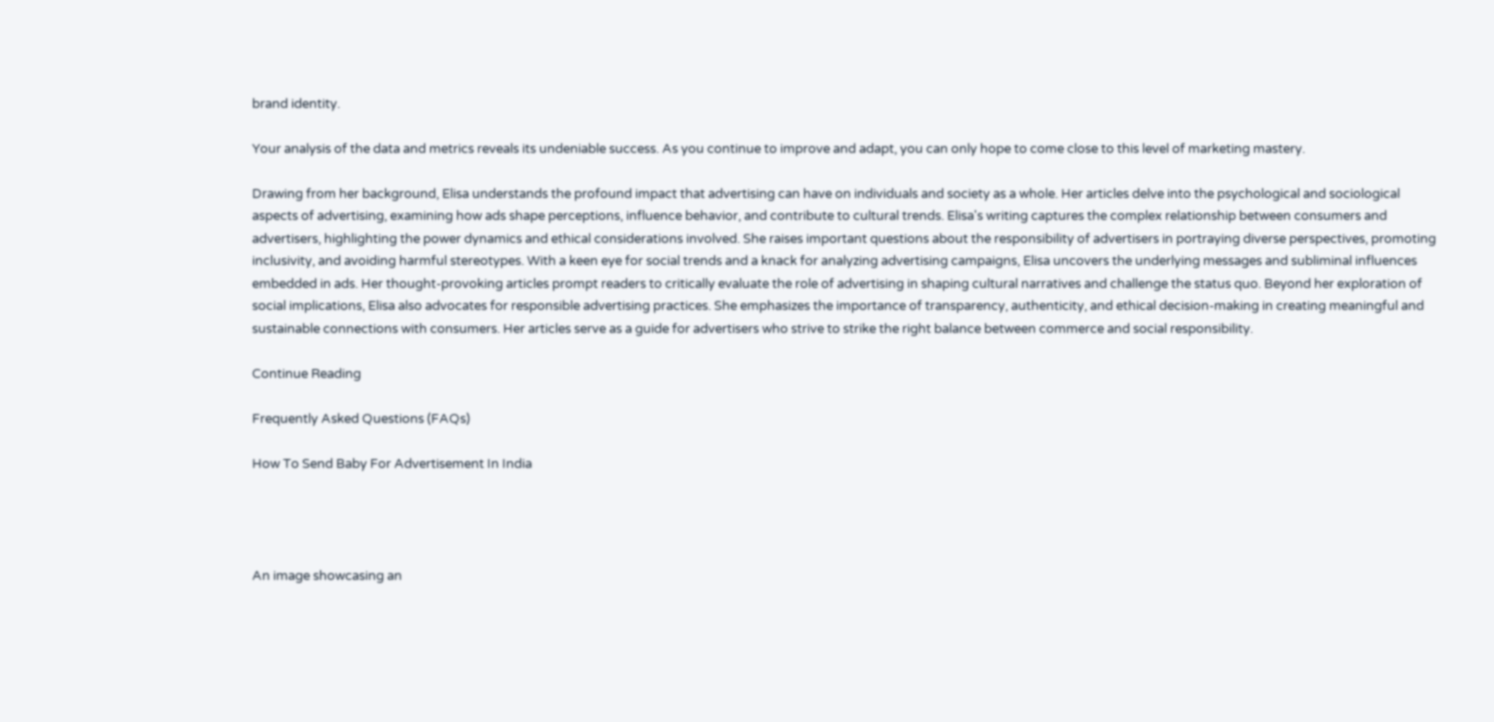brand identity.

Your analysis of the data and metrics reveals its undeniable success. As you continue to improve and adapt, you can only hope to come close to this level of marketing mastery.

Drawing from her background, Elisa understands the profound impact that advertising can have on individuals and society as a whole. Her articles delve into the psychological and sociological aspects of advertising, examining how ads shape perceptions, influence behavior, and contribute to cultural trends. Elisa's writing captures the complex relationship between consumers and advertisers, highlighting the power dynamics and ethical considerations involved. She raises important questions about the responsibility of advertisers in portraying diverse perspectives, promoting inclusivity, and avoiding harmful stereotypes. With a keen eye for social trends and a knack for analyzing advertising campaigns, Elisa uncovers the underlying messages and subliminal influences embedded in ads. Her thought-provoking articles prompt readers to critically evaluate the role of advertising in shaping cultural narratives and challenge the status quo. Beyond her exploration of social implications, Elisa also advocates for responsible advertising practices. She emphasizes the importance of transparency, authenticity, and ethical decision-making in creating meaningful and sustainable connections with consumers. Her articles serve as a guide for advertisers who strive to strike the right balance between commerce and social responsibility.

Continue Reading

Frequently Asked Questions (FAQs)

How To Send Baby For Advertisement In India




An image showcasing an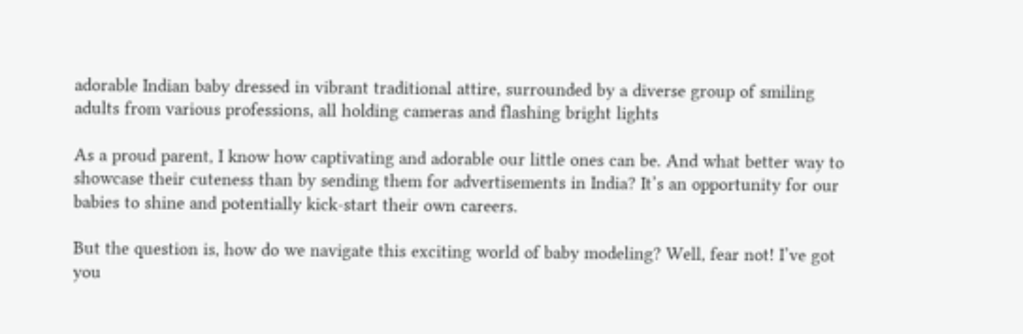adorable Indian baby dressed in vibrant traditional attire, surrounded by a diverse group of smiling adults from various professions, all holding cameras and flashing bright lights

As a proud parent, I know how captivating and adorable our little ones can be. And what better way to showcase their cuteness than by sending them for advertisements in India? It’s an opportunity for our babies to shine and potentially kick-start their own careers.

But the question is, how do we navigate this exciting world of baby modeling? Well, fear not! I’ve got you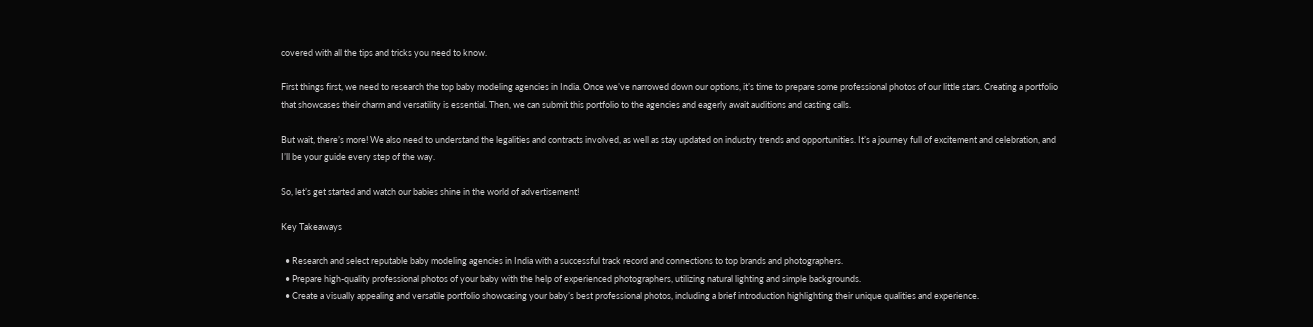covered with all the tips and tricks you need to know.

First things first, we need to research the top baby modeling agencies in India. Once we’ve narrowed down our options, it’s time to prepare some professional photos of our little stars. Creating a portfolio that showcases their charm and versatility is essential. Then, we can submit this portfolio to the agencies and eagerly await auditions and casting calls.

But wait, there’s more! We also need to understand the legalities and contracts involved, as well as stay updated on industry trends and opportunities. It’s a journey full of excitement and celebration, and I’ll be your guide every step of the way.

So, let’s get started and watch our babies shine in the world of advertisement!

Key Takeaways

  • Research and select reputable baby modeling agencies in India with a successful track record and connections to top brands and photographers.
  • Prepare high-quality professional photos of your baby with the help of experienced photographers, utilizing natural lighting and simple backgrounds.
  • Create a visually appealing and versatile portfolio showcasing your baby’s best professional photos, including a brief introduction highlighting their unique qualities and experience.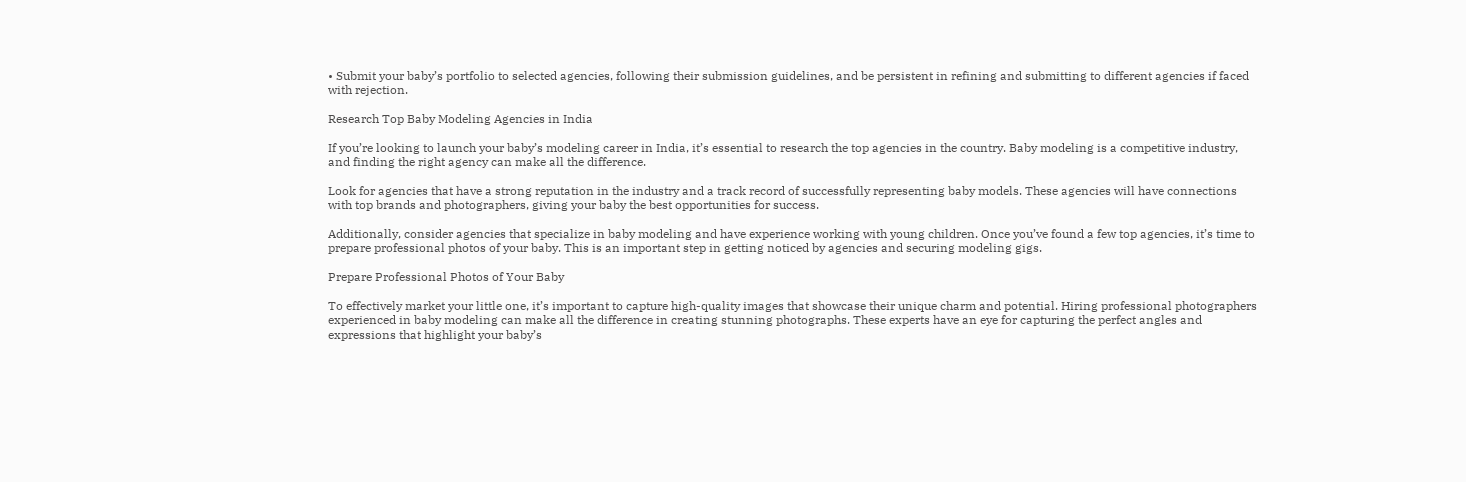• Submit your baby’s portfolio to selected agencies, following their submission guidelines, and be persistent in refining and submitting to different agencies if faced with rejection.

Research Top Baby Modeling Agencies in India

If you’re looking to launch your baby’s modeling career in India, it’s essential to research the top agencies in the country. Baby modeling is a competitive industry, and finding the right agency can make all the difference.

Look for agencies that have a strong reputation in the industry and a track record of successfully representing baby models. These agencies will have connections with top brands and photographers, giving your baby the best opportunities for success.

Additionally, consider agencies that specialize in baby modeling and have experience working with young children. Once you’ve found a few top agencies, it’s time to prepare professional photos of your baby. This is an important step in getting noticed by agencies and securing modeling gigs.

Prepare Professional Photos of Your Baby

To effectively market your little one, it’s important to capture high-quality images that showcase their unique charm and potential. Hiring professional photographers experienced in baby modeling can make all the difference in creating stunning photographs. These experts have an eye for capturing the perfect angles and expressions that highlight your baby’s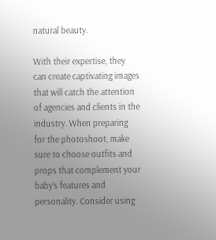natural beauty.

With their expertise, they can create captivating images that will catch the attention of agencies and clients in the industry. When preparing for the photoshoot, make sure to choose outfits and props that complement your baby’s features and personality. Consider using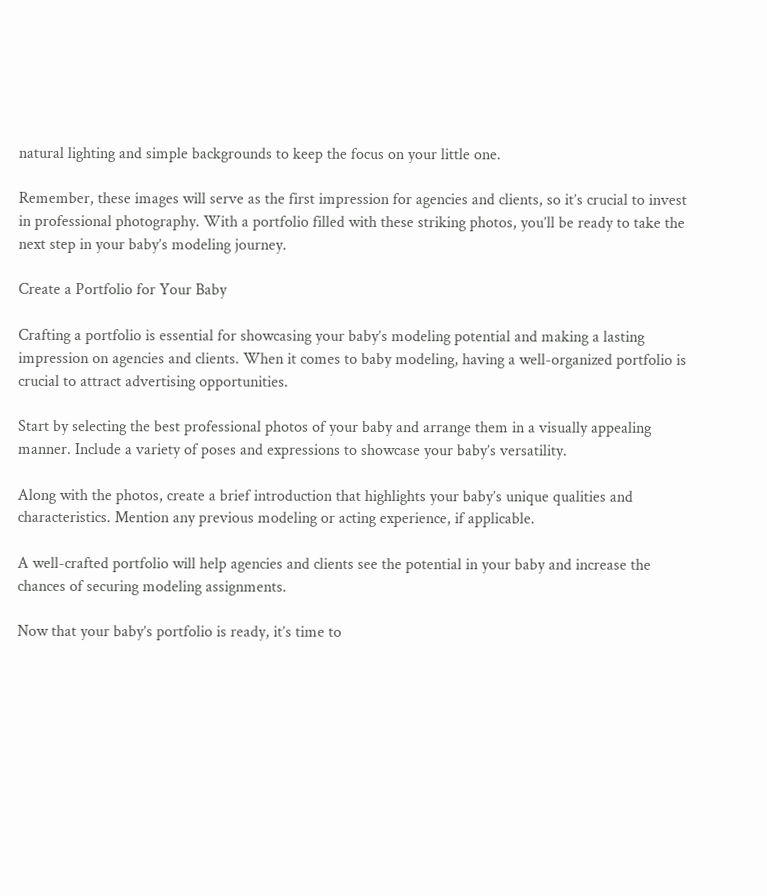natural lighting and simple backgrounds to keep the focus on your little one.

Remember, these images will serve as the first impression for agencies and clients, so it’s crucial to invest in professional photography. With a portfolio filled with these striking photos, you’ll be ready to take the next step in your baby’s modeling journey.

Create a Portfolio for Your Baby

Crafting a portfolio is essential for showcasing your baby’s modeling potential and making a lasting impression on agencies and clients. When it comes to baby modeling, having a well-organized portfolio is crucial to attract advertising opportunities.

Start by selecting the best professional photos of your baby and arrange them in a visually appealing manner. Include a variety of poses and expressions to showcase your baby’s versatility.

Along with the photos, create a brief introduction that highlights your baby’s unique qualities and characteristics. Mention any previous modeling or acting experience, if applicable.

A well-crafted portfolio will help agencies and clients see the potential in your baby and increase the chances of securing modeling assignments.

Now that your baby’s portfolio is ready, it’s time to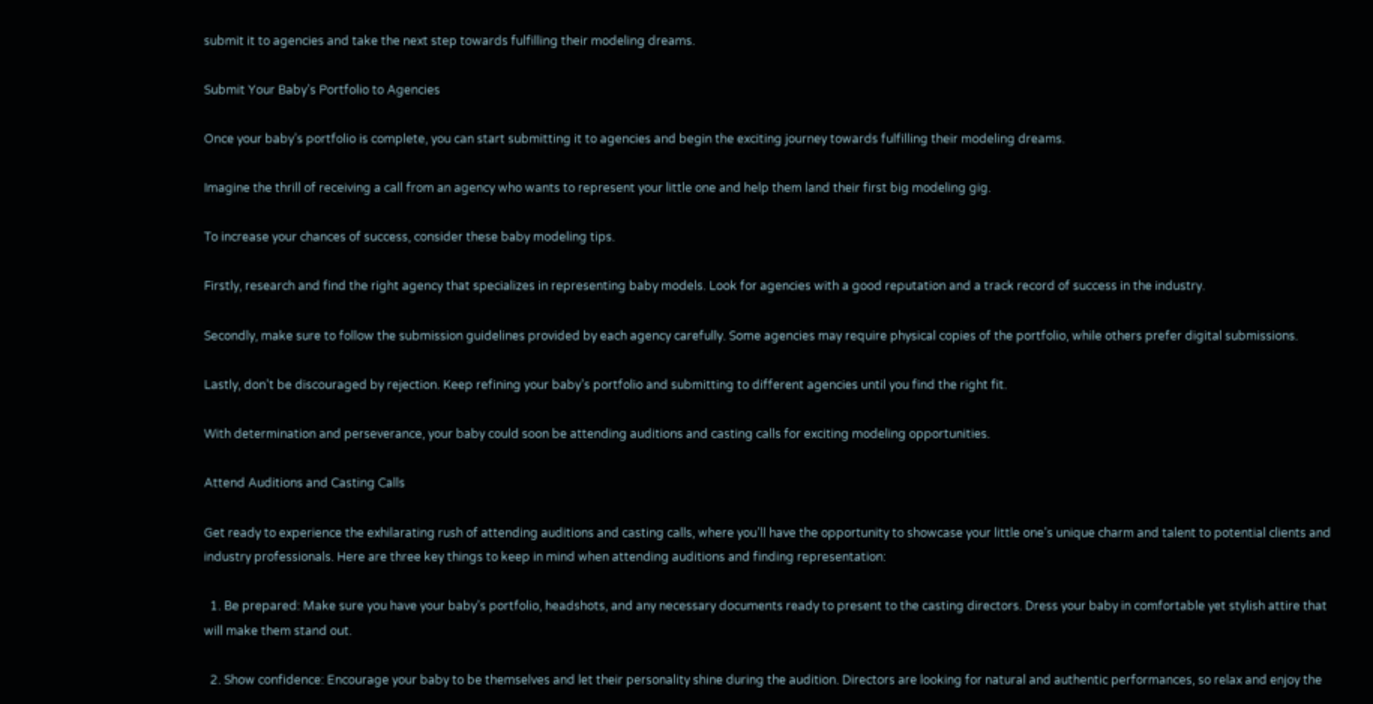submit it to agencies and take the next step towards fulfilling their modeling dreams.

Submit Your Baby’s Portfolio to Agencies

Once your baby’s portfolio is complete, you can start submitting it to agencies and begin the exciting journey towards fulfilling their modeling dreams.

Imagine the thrill of receiving a call from an agency who wants to represent your little one and help them land their first big modeling gig.

To increase your chances of success, consider these baby modeling tips.

Firstly, research and find the right agency that specializes in representing baby models. Look for agencies with a good reputation and a track record of success in the industry.

Secondly, make sure to follow the submission guidelines provided by each agency carefully. Some agencies may require physical copies of the portfolio, while others prefer digital submissions.

Lastly, don’t be discouraged by rejection. Keep refining your baby’s portfolio and submitting to different agencies until you find the right fit.

With determination and perseverance, your baby could soon be attending auditions and casting calls for exciting modeling opportunities.

Attend Auditions and Casting Calls

Get ready to experience the exhilarating rush of attending auditions and casting calls, where you’ll have the opportunity to showcase your little one’s unique charm and talent to potential clients and industry professionals. Here are three key things to keep in mind when attending auditions and finding representation:

  1. Be prepared: Make sure you have your baby’s portfolio, headshots, and any necessary documents ready to present to the casting directors. Dress your baby in comfortable yet stylish attire that will make them stand out.

  2. Show confidence: Encourage your baby to be themselves and let their personality shine during the audition. Directors are looking for natural and authentic performances, so relax and enjoy the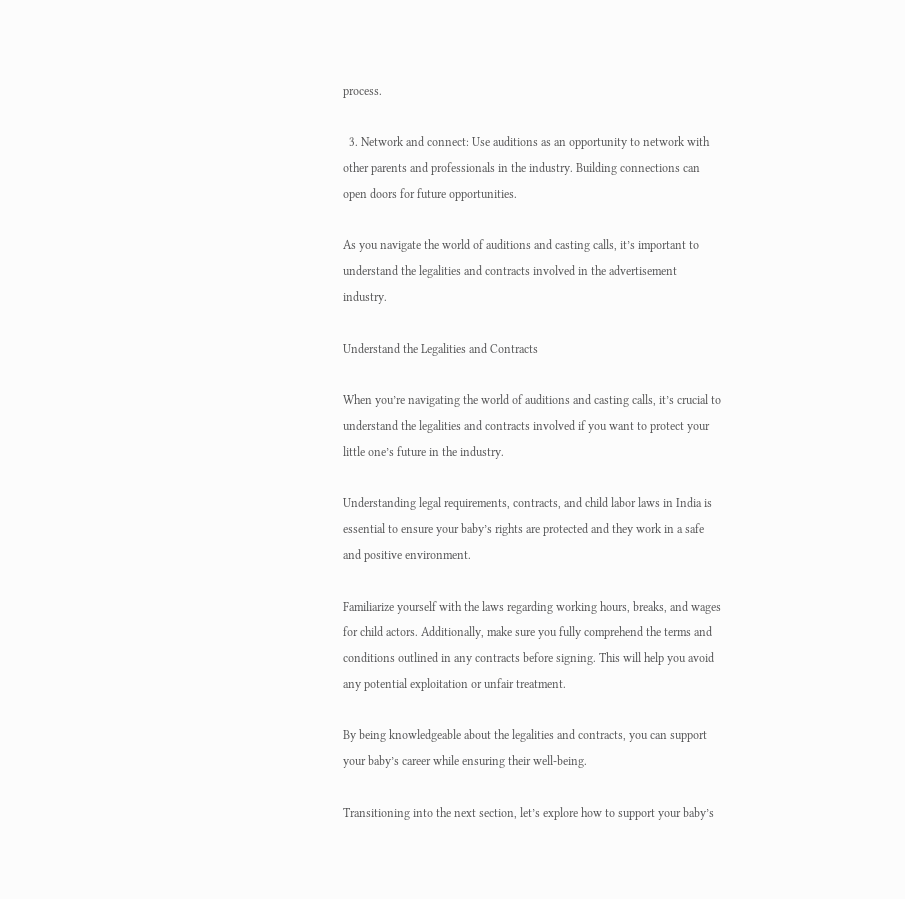process.

  3. Network and connect: Use auditions as an opportunity to network with other parents and professionals in the industry. Building connections can open doors for future opportunities.

As you navigate the world of auditions and casting calls, it’s important to understand the legalities and contracts involved in the advertisement industry.

Understand the Legalities and Contracts

When you’re navigating the world of auditions and casting calls, it’s crucial to understand the legalities and contracts involved if you want to protect your little one’s future in the industry.

Understanding legal requirements, contracts, and child labor laws in India is essential to ensure your baby’s rights are protected and they work in a safe and positive environment.

Familiarize yourself with the laws regarding working hours, breaks, and wages for child actors. Additionally, make sure you fully comprehend the terms and conditions outlined in any contracts before signing. This will help you avoid any potential exploitation or unfair treatment.

By being knowledgeable about the legalities and contracts, you can support your baby’s career while ensuring their well-being.

Transitioning into the next section, let’s explore how to support your baby’s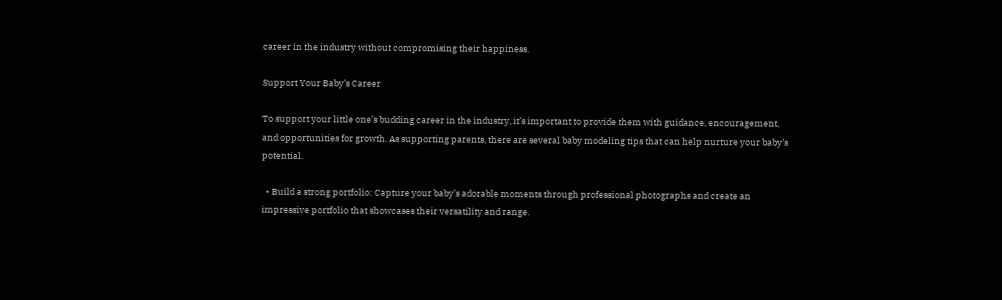career in the industry without compromising their happiness.

Support Your Baby’s Career

To support your little one’s budding career in the industry, it’s important to provide them with guidance, encouragement, and opportunities for growth. As supporting parents, there are several baby modeling tips that can help nurture your baby’s potential.

  • Build a strong portfolio: Capture your baby’s adorable moments through professional photographs and create an impressive portfolio that showcases their versatility and range.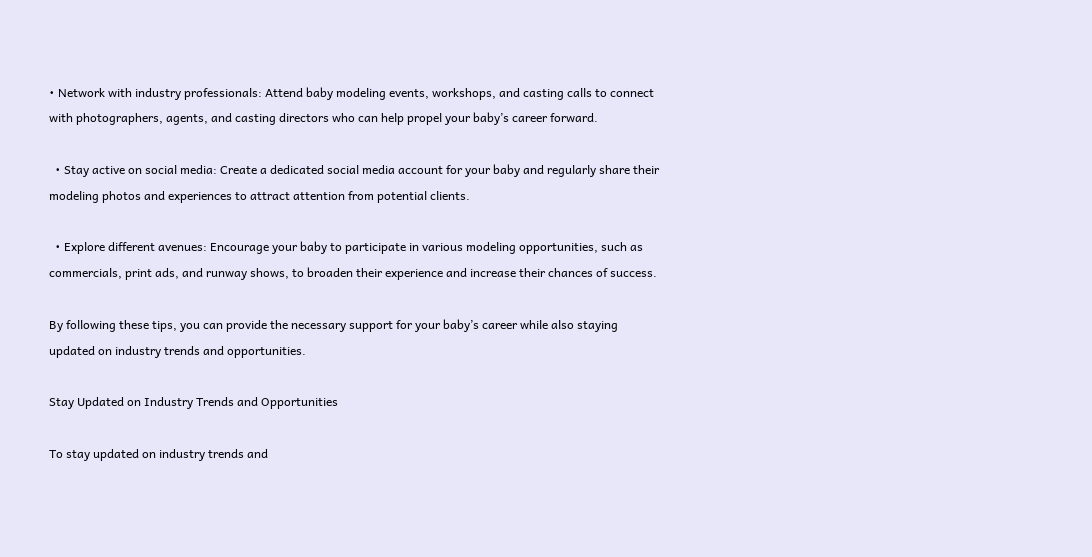• Network with industry professionals: Attend baby modeling events, workshops, and casting calls to connect with photographers, agents, and casting directors who can help propel your baby’s career forward.

  • Stay active on social media: Create a dedicated social media account for your baby and regularly share their modeling photos and experiences to attract attention from potential clients.

  • Explore different avenues: Encourage your baby to participate in various modeling opportunities, such as commercials, print ads, and runway shows, to broaden their experience and increase their chances of success.

By following these tips, you can provide the necessary support for your baby’s career while also staying updated on industry trends and opportunities.

Stay Updated on Industry Trends and Opportunities

To stay updated on industry trends and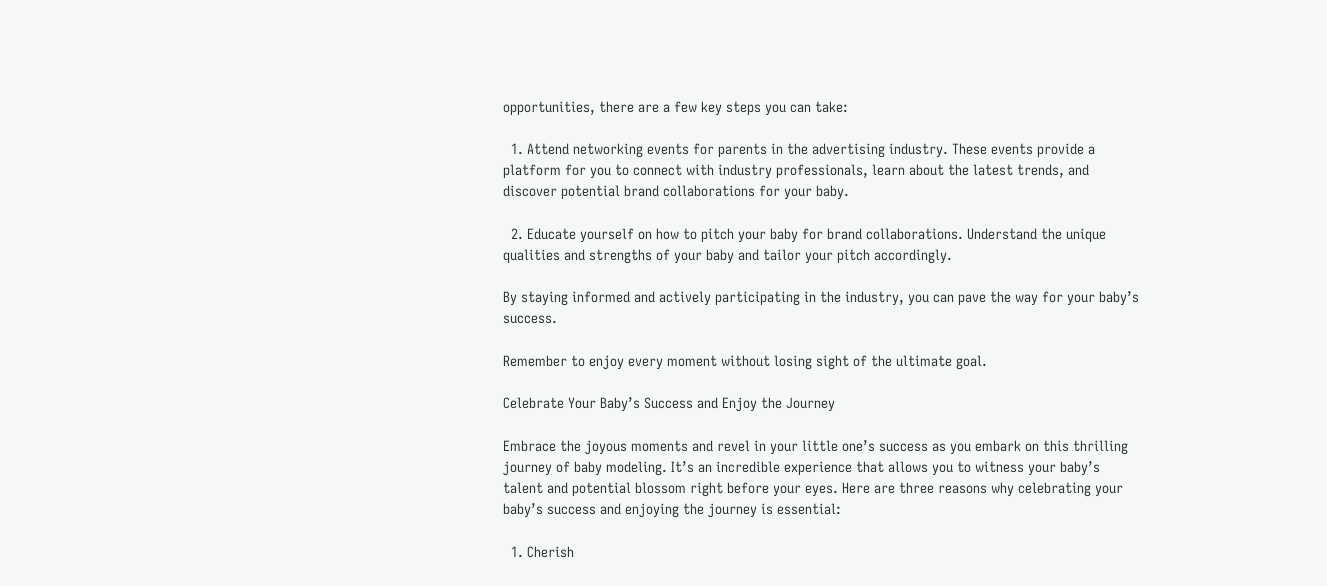opportunities, there are a few key steps you can take:

  1. Attend networking events for parents in the advertising industry. These events provide a platform for you to connect with industry professionals, learn about the latest trends, and discover potential brand collaborations for your baby.

  2. Educate yourself on how to pitch your baby for brand collaborations. Understand the unique qualities and strengths of your baby and tailor your pitch accordingly.

By staying informed and actively participating in the industry, you can pave the way for your baby’s success.

Remember to enjoy every moment without losing sight of the ultimate goal.

Celebrate Your Baby’s Success and Enjoy the Journey

Embrace the joyous moments and revel in your little one’s success as you embark on this thrilling journey of baby modeling. It’s an incredible experience that allows you to witness your baby’s talent and potential blossom right before your eyes. Here are three reasons why celebrating your baby’s success and enjoying the journey is essential:

  1. Cherish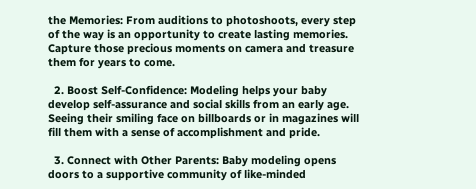the Memories: From auditions to photoshoots, every step of the way is an opportunity to create lasting memories. Capture those precious moments on camera and treasure them for years to come.

  2. Boost Self-Confidence: Modeling helps your baby develop self-assurance and social skills from an early age. Seeing their smiling face on billboards or in magazines will fill them with a sense of accomplishment and pride.

  3. Connect with Other Parents: Baby modeling opens doors to a supportive community of like-minded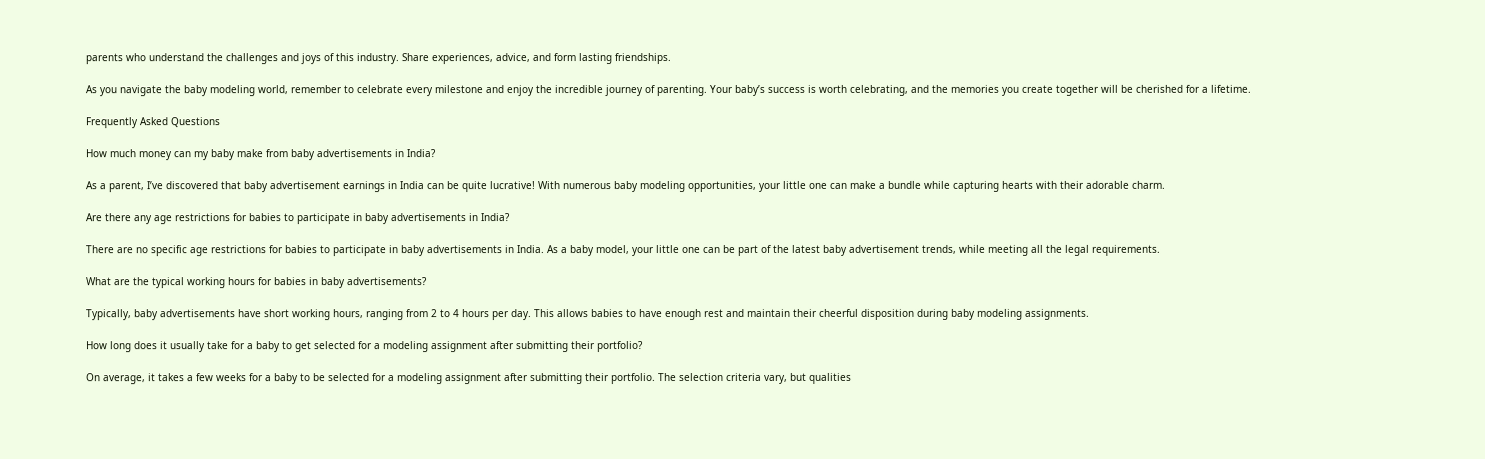parents who understand the challenges and joys of this industry. Share experiences, advice, and form lasting friendships.

As you navigate the baby modeling world, remember to celebrate every milestone and enjoy the incredible journey of parenting. Your baby’s success is worth celebrating, and the memories you create together will be cherished for a lifetime.

Frequently Asked Questions

How much money can my baby make from baby advertisements in India?

As a parent, I’ve discovered that baby advertisement earnings in India can be quite lucrative! With numerous baby modeling opportunities, your little one can make a bundle while capturing hearts with their adorable charm.

Are there any age restrictions for babies to participate in baby advertisements in India?

There are no specific age restrictions for babies to participate in baby advertisements in India. As a baby model, your little one can be part of the latest baby advertisement trends, while meeting all the legal requirements.

What are the typical working hours for babies in baby advertisements?

Typically, baby advertisements have short working hours, ranging from 2 to 4 hours per day. This allows babies to have enough rest and maintain their cheerful disposition during baby modeling assignments.

How long does it usually take for a baby to get selected for a modeling assignment after submitting their portfolio?

On average, it takes a few weeks for a baby to be selected for a modeling assignment after submitting their portfolio. The selection criteria vary, but qualities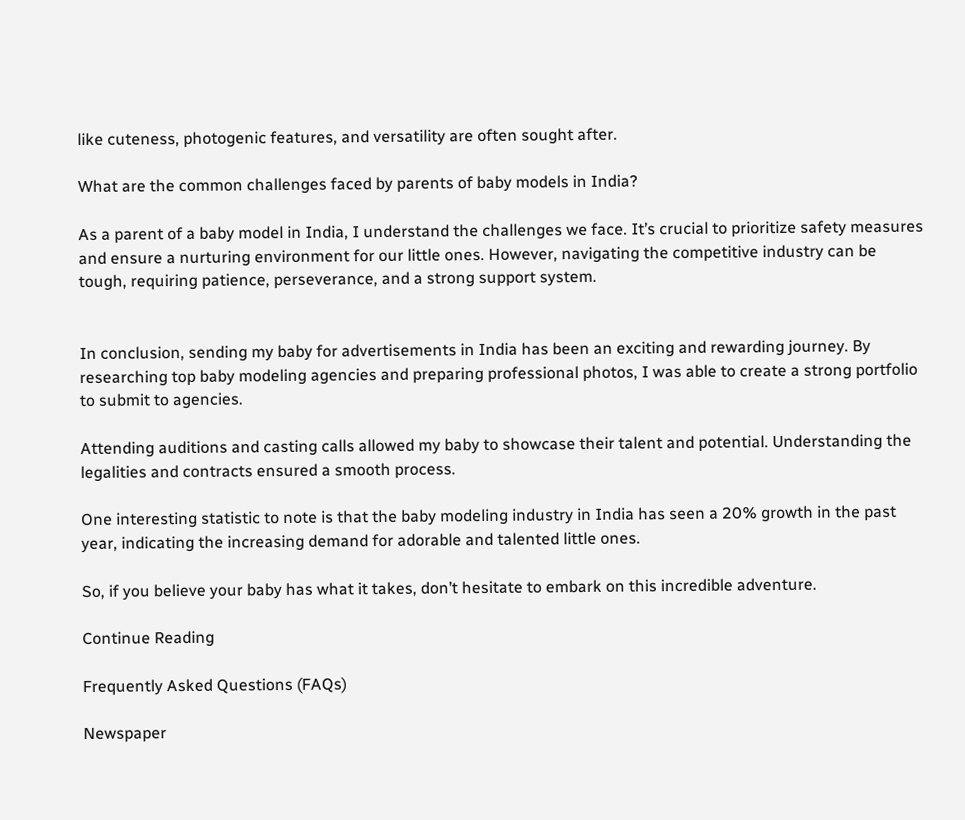like cuteness, photogenic features, and versatility are often sought after.

What are the common challenges faced by parents of baby models in India?

As a parent of a baby model in India, I understand the challenges we face. It’s crucial to prioritize safety measures and ensure a nurturing environment for our little ones. However, navigating the competitive industry can be tough, requiring patience, perseverance, and a strong support system.


In conclusion, sending my baby for advertisements in India has been an exciting and rewarding journey. By researching top baby modeling agencies and preparing professional photos, I was able to create a strong portfolio to submit to agencies.

Attending auditions and casting calls allowed my baby to showcase their talent and potential. Understanding the legalities and contracts ensured a smooth process.

One interesting statistic to note is that the baby modeling industry in India has seen a 20% growth in the past year, indicating the increasing demand for adorable and talented little ones.

So, if you believe your baby has what it takes, don’t hesitate to embark on this incredible adventure.

Continue Reading

Frequently Asked Questions (FAQs)

Newspaper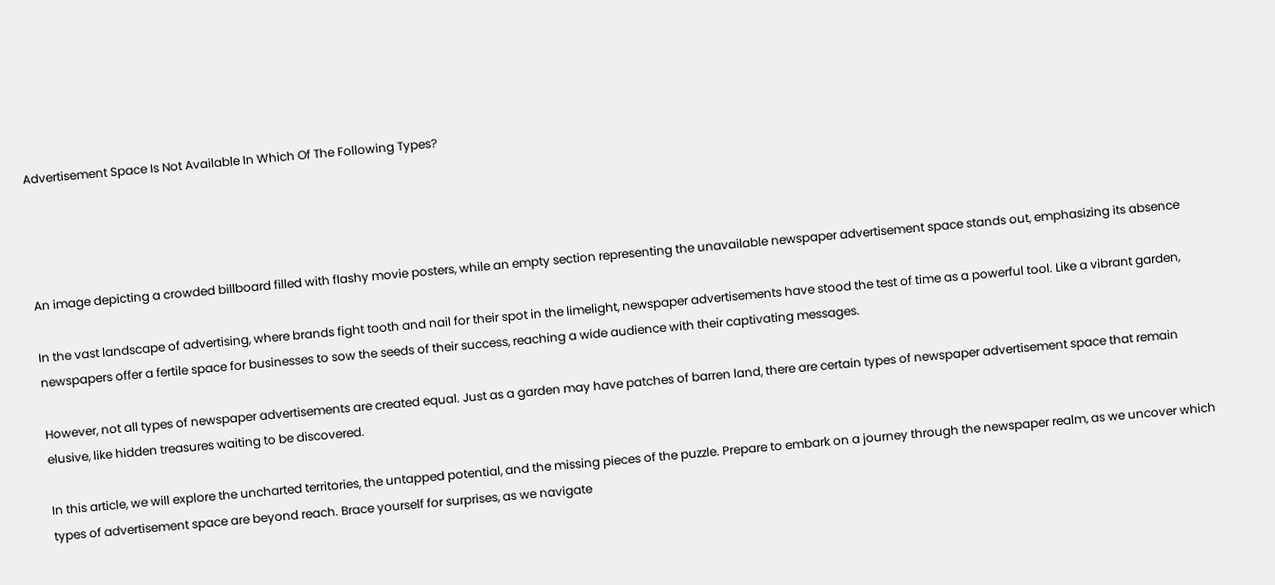Advertisement Space Is Not Available In Which Of The Following Types?




An image depicting a crowded billboard filled with flashy movie posters, while an empty section representing the unavailable newspaper advertisement space stands out, emphasizing its absence

In the vast landscape of advertising, where brands fight tooth and nail for their spot in the limelight, newspaper advertisements have stood the test of time as a powerful tool. Like a vibrant garden, newspapers offer a fertile space for businesses to sow the seeds of their success, reaching a wide audience with their captivating messages.

However, not all types of newspaper advertisements are created equal. Just as a garden may have patches of barren land, there are certain types of newspaper advertisement space that remain elusive, like hidden treasures waiting to be discovered.

In this article, we will explore the uncharted territories, the untapped potential, and the missing pieces of the puzzle. Prepare to embark on a journey through the newspaper realm, as we uncover which types of advertisement space are beyond reach. Brace yourself for surprises, as we navigate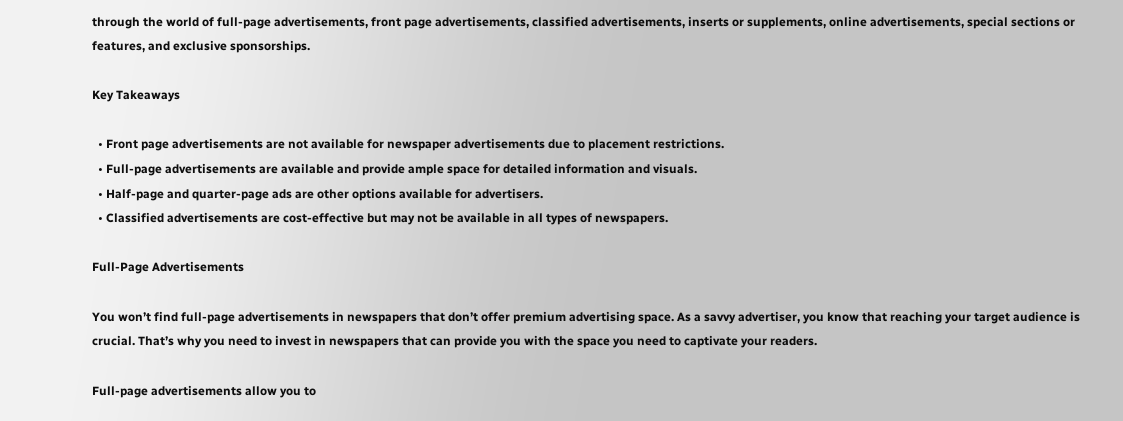through the world of full-page advertisements, front page advertisements, classified advertisements, inserts or supplements, online advertisements, special sections or features, and exclusive sponsorships.

Key Takeaways

  • Front page advertisements are not available for newspaper advertisements due to placement restrictions.
  • Full-page advertisements are available and provide ample space for detailed information and visuals.
  • Half-page and quarter-page ads are other options available for advertisers.
  • Classified advertisements are cost-effective but may not be available in all types of newspapers.

Full-Page Advertisements

You won’t find full-page advertisements in newspapers that don’t offer premium advertising space. As a savvy advertiser, you know that reaching your target audience is crucial. That’s why you need to invest in newspapers that can provide you with the space you need to captivate your readers.

Full-page advertisements allow you to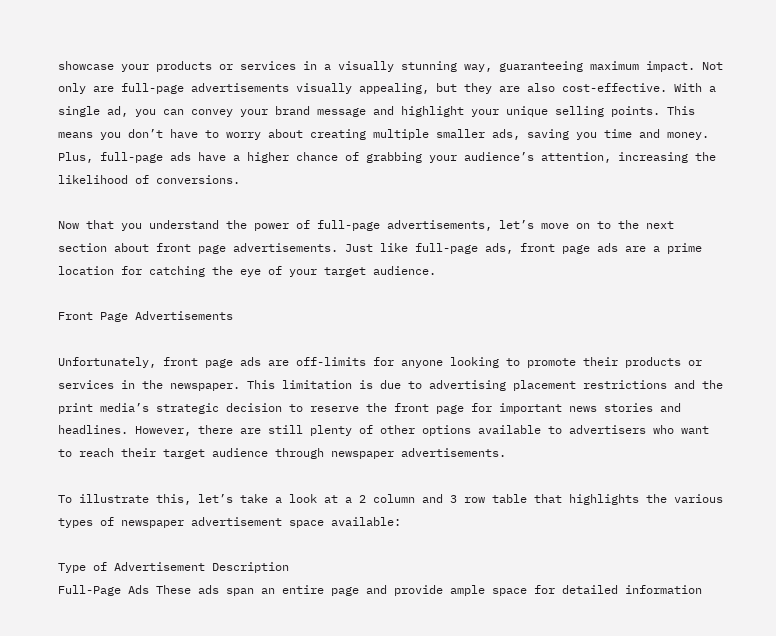showcase your products or services in a visually stunning way, guaranteeing maximum impact. Not only are full-page advertisements visually appealing, but they are also cost-effective. With a single ad, you can convey your brand message and highlight your unique selling points. This means you don’t have to worry about creating multiple smaller ads, saving you time and money. Plus, full-page ads have a higher chance of grabbing your audience’s attention, increasing the likelihood of conversions.

Now that you understand the power of full-page advertisements, let’s move on to the next section about front page advertisements. Just like full-page ads, front page ads are a prime location for catching the eye of your target audience.

Front Page Advertisements

Unfortunately, front page ads are off-limits for anyone looking to promote their products or services in the newspaper. This limitation is due to advertising placement restrictions and the print media’s strategic decision to reserve the front page for important news stories and headlines. However, there are still plenty of other options available to advertisers who want to reach their target audience through newspaper advertisements.

To illustrate this, let’s take a look at a 2 column and 3 row table that highlights the various types of newspaper advertisement space available:

Type of Advertisement Description
Full-Page Ads These ads span an entire page and provide ample space for detailed information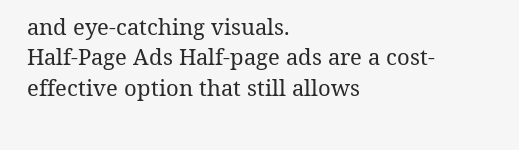and eye-catching visuals.
Half-Page Ads Half-page ads are a cost-effective option that still allows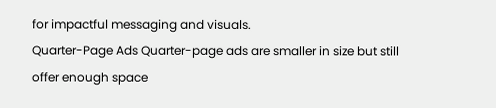for impactful messaging and visuals.
Quarter-Page Ads Quarter-page ads are smaller in size but still offer enough space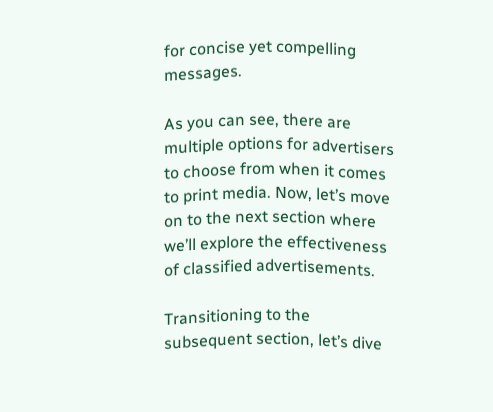for concise yet compelling messages.

As you can see, there are multiple options for advertisers to choose from when it comes to print media. Now, let’s move on to the next section where we’ll explore the effectiveness of classified advertisements.

Transitioning to the subsequent section, let’s dive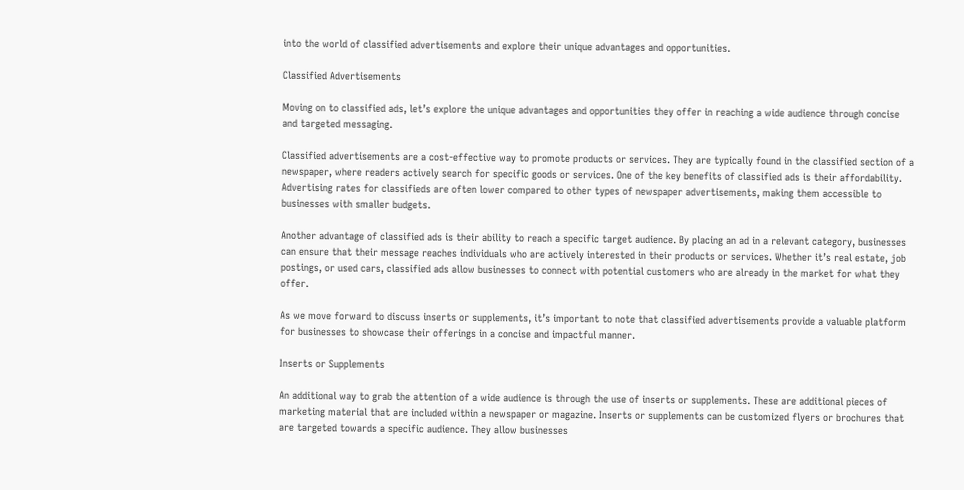into the world of classified advertisements and explore their unique advantages and opportunities.

Classified Advertisements

Moving on to classified ads, let’s explore the unique advantages and opportunities they offer in reaching a wide audience through concise and targeted messaging.

Classified advertisements are a cost-effective way to promote products or services. They are typically found in the classified section of a newspaper, where readers actively search for specific goods or services. One of the key benefits of classified ads is their affordability. Advertising rates for classifieds are often lower compared to other types of newspaper advertisements, making them accessible to businesses with smaller budgets.

Another advantage of classified ads is their ability to reach a specific target audience. By placing an ad in a relevant category, businesses can ensure that their message reaches individuals who are actively interested in their products or services. Whether it’s real estate, job postings, or used cars, classified ads allow businesses to connect with potential customers who are already in the market for what they offer.

As we move forward to discuss inserts or supplements, it’s important to note that classified advertisements provide a valuable platform for businesses to showcase their offerings in a concise and impactful manner.

Inserts or Supplements

An additional way to grab the attention of a wide audience is through the use of inserts or supplements. These are additional pieces of marketing material that are included within a newspaper or magazine. Inserts or supplements can be customized flyers or brochures that are targeted towards a specific audience. They allow businesses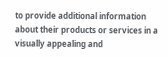to provide additional information about their products or services in a visually appealing and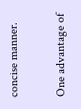concise manner.

One advantage of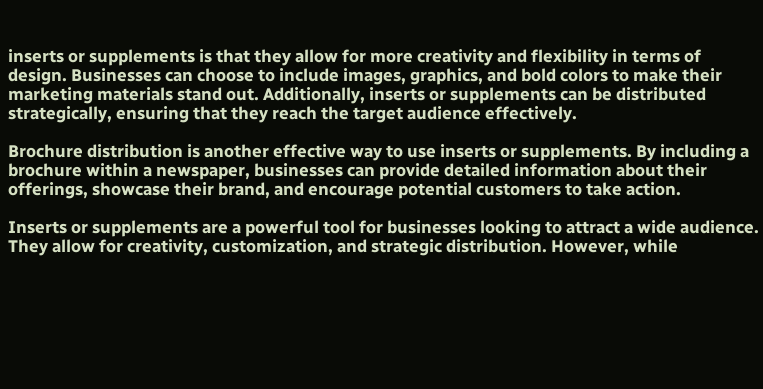inserts or supplements is that they allow for more creativity and flexibility in terms of design. Businesses can choose to include images, graphics, and bold colors to make their marketing materials stand out. Additionally, inserts or supplements can be distributed strategically, ensuring that they reach the target audience effectively.

Brochure distribution is another effective way to use inserts or supplements. By including a brochure within a newspaper, businesses can provide detailed information about their offerings, showcase their brand, and encourage potential customers to take action.

Inserts or supplements are a powerful tool for businesses looking to attract a wide audience. They allow for creativity, customization, and strategic distribution. However, while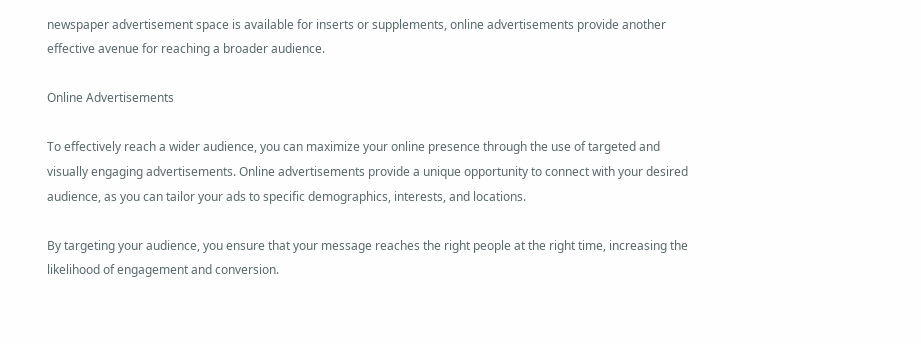newspaper advertisement space is available for inserts or supplements, online advertisements provide another effective avenue for reaching a broader audience.

Online Advertisements

To effectively reach a wider audience, you can maximize your online presence through the use of targeted and visually engaging advertisements. Online advertisements provide a unique opportunity to connect with your desired audience, as you can tailor your ads to specific demographics, interests, and locations.

By targeting your audience, you ensure that your message reaches the right people at the right time, increasing the likelihood of engagement and conversion.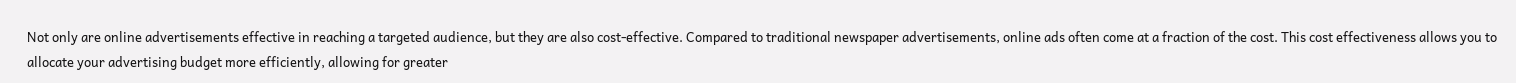Not only are online advertisements effective in reaching a targeted audience, but they are also cost-effective. Compared to traditional newspaper advertisements, online ads often come at a fraction of the cost. This cost effectiveness allows you to allocate your advertising budget more efficiently, allowing for greater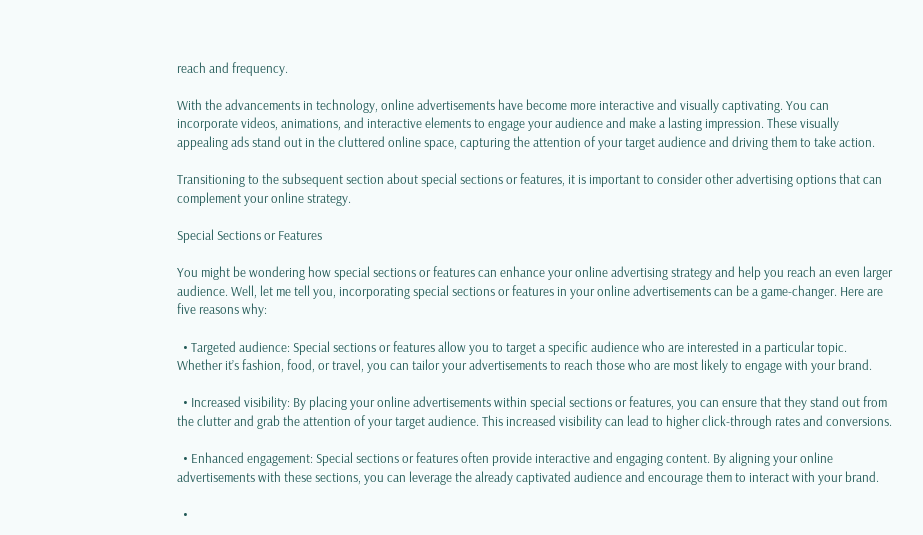reach and frequency.

With the advancements in technology, online advertisements have become more interactive and visually captivating. You can incorporate videos, animations, and interactive elements to engage your audience and make a lasting impression. These visually appealing ads stand out in the cluttered online space, capturing the attention of your target audience and driving them to take action.

Transitioning to the subsequent section about special sections or features, it is important to consider other advertising options that can complement your online strategy.

Special Sections or Features

You might be wondering how special sections or features can enhance your online advertising strategy and help you reach an even larger audience. Well, let me tell you, incorporating special sections or features in your online advertisements can be a game-changer. Here are five reasons why:

  • Targeted audience: Special sections or features allow you to target a specific audience who are interested in a particular topic. Whether it’s fashion, food, or travel, you can tailor your advertisements to reach those who are most likely to engage with your brand.

  • Increased visibility: By placing your online advertisements within special sections or features, you can ensure that they stand out from the clutter and grab the attention of your target audience. This increased visibility can lead to higher click-through rates and conversions.

  • Enhanced engagement: Special sections or features often provide interactive and engaging content. By aligning your online advertisements with these sections, you can leverage the already captivated audience and encourage them to interact with your brand.

  •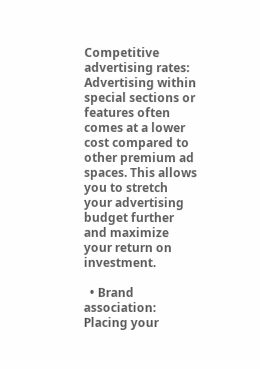Competitive advertising rates: Advertising within special sections or features often comes at a lower cost compared to other premium ad spaces. This allows you to stretch your advertising budget further and maximize your return on investment.

  • Brand association: Placing your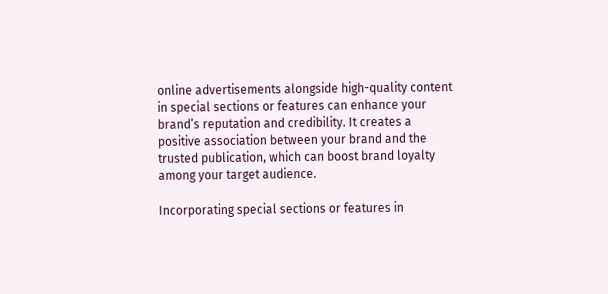online advertisements alongside high-quality content in special sections or features can enhance your brand’s reputation and credibility. It creates a positive association between your brand and the trusted publication, which can boost brand loyalty among your target audience.

Incorporating special sections or features in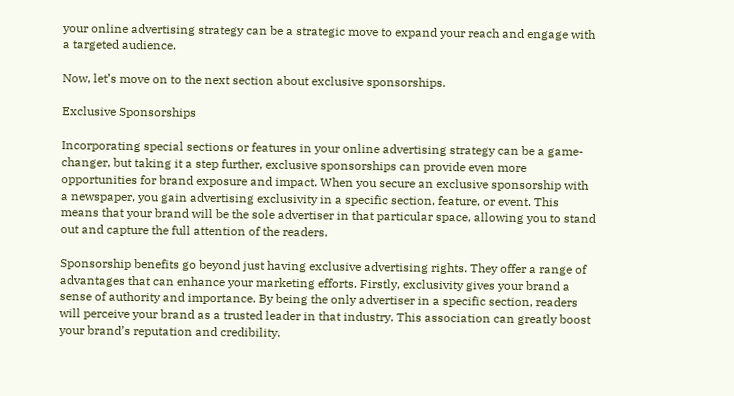your online advertising strategy can be a strategic move to expand your reach and engage with a targeted audience.

Now, let’s move on to the next section about exclusive sponsorships.

Exclusive Sponsorships

Incorporating special sections or features in your online advertising strategy can be a game-changer, but taking it a step further, exclusive sponsorships can provide even more opportunities for brand exposure and impact. When you secure an exclusive sponsorship with a newspaper, you gain advertising exclusivity in a specific section, feature, or event. This means that your brand will be the sole advertiser in that particular space, allowing you to stand out and capture the full attention of the readers.

Sponsorship benefits go beyond just having exclusive advertising rights. They offer a range of advantages that can enhance your marketing efforts. Firstly, exclusivity gives your brand a sense of authority and importance. By being the only advertiser in a specific section, readers will perceive your brand as a trusted leader in that industry. This association can greatly boost your brand’s reputation and credibility.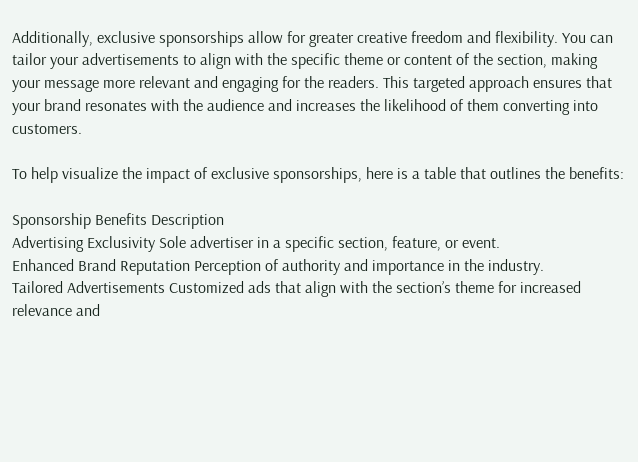Additionally, exclusive sponsorships allow for greater creative freedom and flexibility. You can tailor your advertisements to align with the specific theme or content of the section, making your message more relevant and engaging for the readers. This targeted approach ensures that your brand resonates with the audience and increases the likelihood of them converting into customers.

To help visualize the impact of exclusive sponsorships, here is a table that outlines the benefits:

Sponsorship Benefits Description
Advertising Exclusivity Sole advertiser in a specific section, feature, or event.
Enhanced Brand Reputation Perception of authority and importance in the industry.
Tailored Advertisements Customized ads that align with the section’s theme for increased relevance and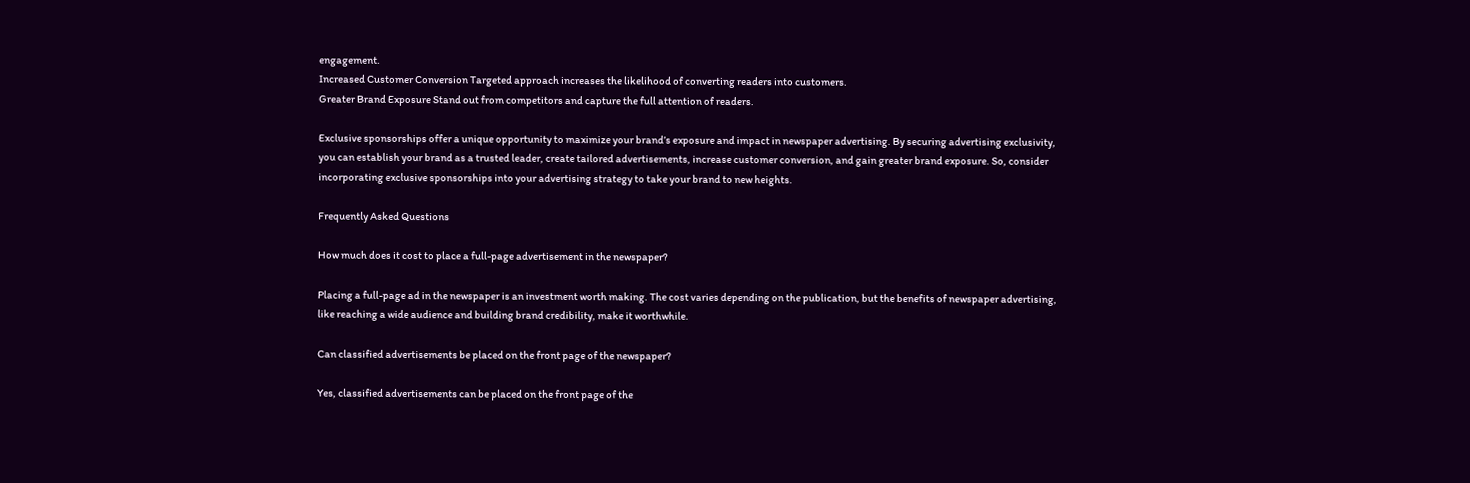engagement.
Increased Customer Conversion Targeted approach increases the likelihood of converting readers into customers.
Greater Brand Exposure Stand out from competitors and capture the full attention of readers.

Exclusive sponsorships offer a unique opportunity to maximize your brand’s exposure and impact in newspaper advertising. By securing advertising exclusivity, you can establish your brand as a trusted leader, create tailored advertisements, increase customer conversion, and gain greater brand exposure. So, consider incorporating exclusive sponsorships into your advertising strategy to take your brand to new heights.

Frequently Asked Questions

How much does it cost to place a full-page advertisement in the newspaper?

Placing a full-page ad in the newspaper is an investment worth making. The cost varies depending on the publication, but the benefits of newspaper advertising, like reaching a wide audience and building brand credibility, make it worthwhile.

Can classified advertisements be placed on the front page of the newspaper?

Yes, classified advertisements can be placed on the front page of the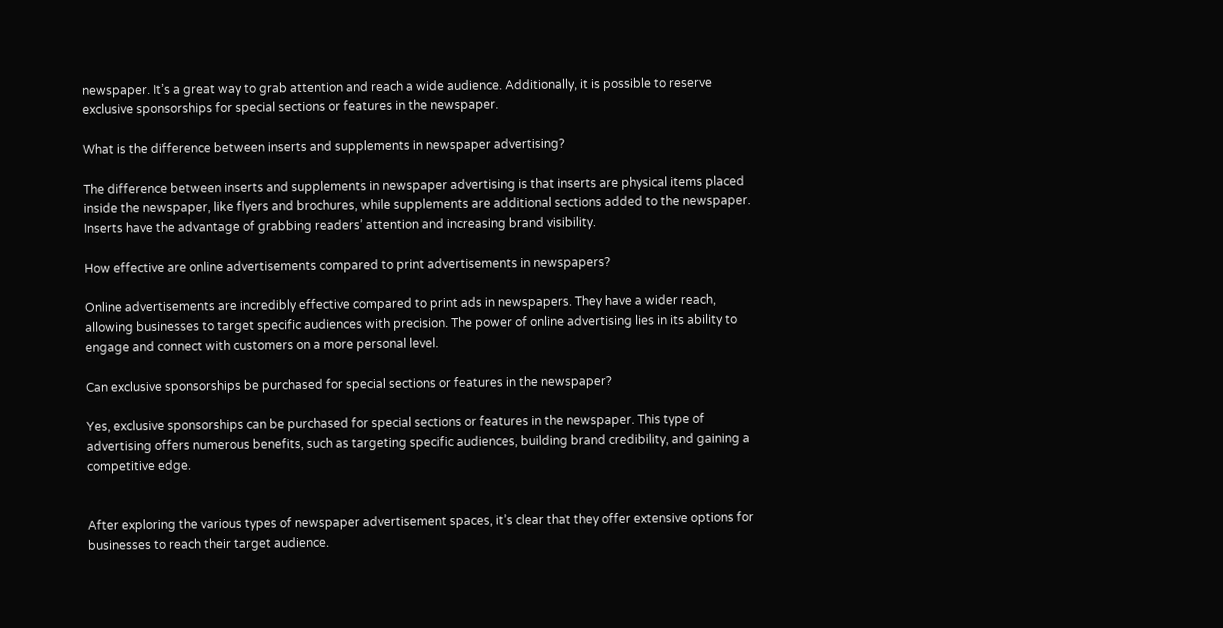newspaper. It’s a great way to grab attention and reach a wide audience. Additionally, it is possible to reserve exclusive sponsorships for special sections or features in the newspaper.

What is the difference between inserts and supplements in newspaper advertising?

The difference between inserts and supplements in newspaper advertising is that inserts are physical items placed inside the newspaper, like flyers and brochures, while supplements are additional sections added to the newspaper. Inserts have the advantage of grabbing readers’ attention and increasing brand visibility.

How effective are online advertisements compared to print advertisements in newspapers?

Online advertisements are incredibly effective compared to print ads in newspapers. They have a wider reach, allowing businesses to target specific audiences with precision. The power of online advertising lies in its ability to engage and connect with customers on a more personal level.

Can exclusive sponsorships be purchased for special sections or features in the newspaper?

Yes, exclusive sponsorships can be purchased for special sections or features in the newspaper. This type of advertising offers numerous benefits, such as targeting specific audiences, building brand credibility, and gaining a competitive edge.


After exploring the various types of newspaper advertisement spaces, it’s clear that they offer extensive options for businesses to reach their target audience.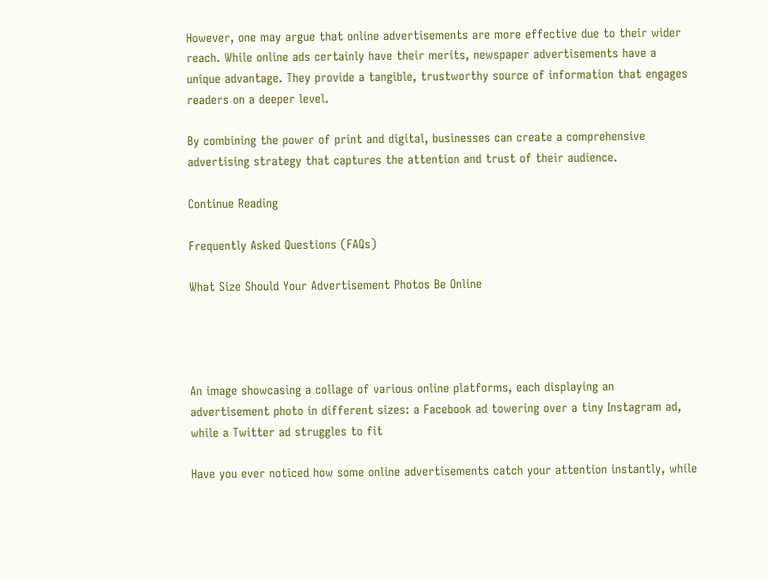However, one may argue that online advertisements are more effective due to their wider reach. While online ads certainly have their merits, newspaper advertisements have a unique advantage. They provide a tangible, trustworthy source of information that engages readers on a deeper level.

By combining the power of print and digital, businesses can create a comprehensive advertising strategy that captures the attention and trust of their audience.

Continue Reading

Frequently Asked Questions (FAQs)

What Size Should Your Advertisement Photos Be Online




An image showcasing a collage of various online platforms, each displaying an advertisement photo in different sizes: a Facebook ad towering over a tiny Instagram ad, while a Twitter ad struggles to fit

Have you ever noticed how some online advertisements catch your attention instantly, while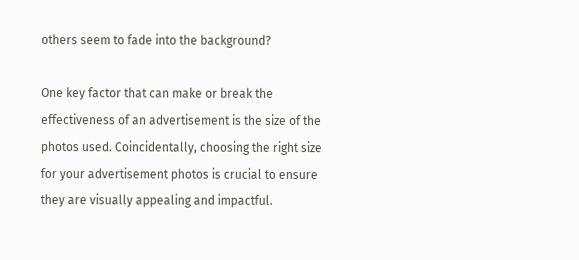others seem to fade into the background?

One key factor that can make or break the effectiveness of an advertisement is the size of the photos used. Coincidentally, choosing the right size for your advertisement photos is crucial to ensure they are visually appealing and impactful.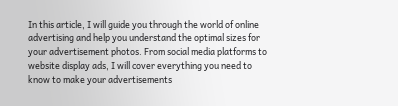In this article, I will guide you through the world of online advertising and help you understand the optimal sizes for your advertisement photos. From social media platforms to website display ads, I will cover everything you need to know to make your advertisements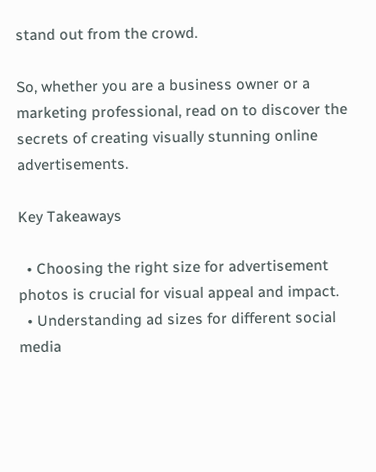stand out from the crowd.

So, whether you are a business owner or a marketing professional, read on to discover the secrets of creating visually stunning online advertisements.

Key Takeaways

  • Choosing the right size for advertisement photos is crucial for visual appeal and impact.
  • Understanding ad sizes for different social media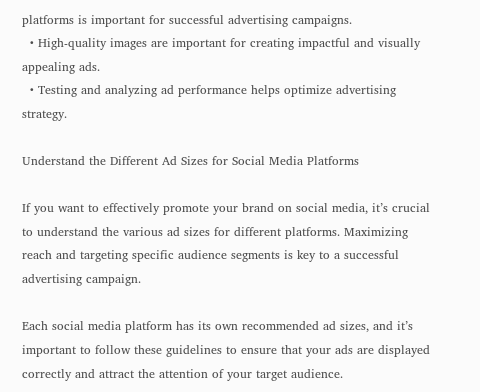platforms is important for successful advertising campaigns.
  • High-quality images are important for creating impactful and visually appealing ads.
  • Testing and analyzing ad performance helps optimize advertising strategy.

Understand the Different Ad Sizes for Social Media Platforms

If you want to effectively promote your brand on social media, it’s crucial to understand the various ad sizes for different platforms. Maximizing reach and targeting specific audience segments is key to a successful advertising campaign.

Each social media platform has its own recommended ad sizes, and it’s important to follow these guidelines to ensure that your ads are displayed correctly and attract the attention of your target audience.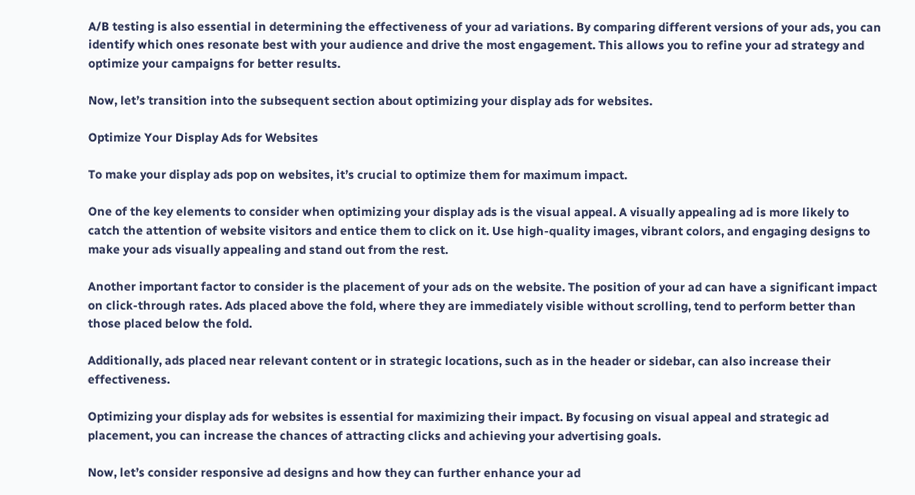A/B testing is also essential in determining the effectiveness of your ad variations. By comparing different versions of your ads, you can identify which ones resonate best with your audience and drive the most engagement. This allows you to refine your ad strategy and optimize your campaigns for better results.

Now, let’s transition into the subsequent section about optimizing your display ads for websites.

Optimize Your Display Ads for Websites

To make your display ads pop on websites, it’s crucial to optimize them for maximum impact.

One of the key elements to consider when optimizing your display ads is the visual appeal. A visually appealing ad is more likely to catch the attention of website visitors and entice them to click on it. Use high-quality images, vibrant colors, and engaging designs to make your ads visually appealing and stand out from the rest.

Another important factor to consider is the placement of your ads on the website. The position of your ad can have a significant impact on click-through rates. Ads placed above the fold, where they are immediately visible without scrolling, tend to perform better than those placed below the fold.

Additionally, ads placed near relevant content or in strategic locations, such as in the header or sidebar, can also increase their effectiveness.

Optimizing your display ads for websites is essential for maximizing their impact. By focusing on visual appeal and strategic ad placement, you can increase the chances of attracting clicks and achieving your advertising goals.

Now, let’s consider responsive ad designs and how they can further enhance your ad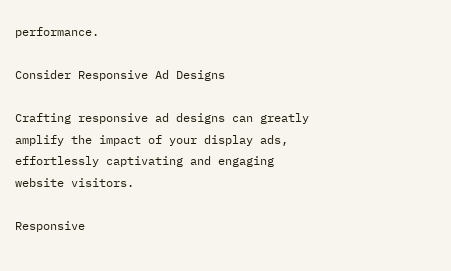performance.

Consider Responsive Ad Designs

Crafting responsive ad designs can greatly amplify the impact of your display ads, effortlessly captivating and engaging website visitors.

Responsive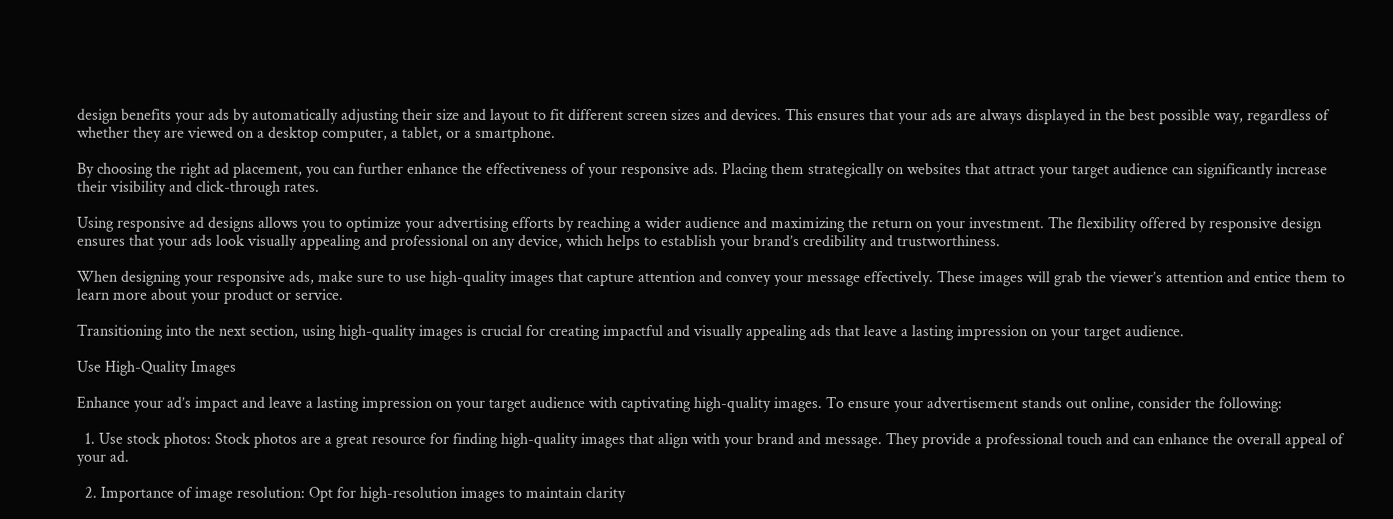design benefits your ads by automatically adjusting their size and layout to fit different screen sizes and devices. This ensures that your ads are always displayed in the best possible way, regardless of whether they are viewed on a desktop computer, a tablet, or a smartphone.

By choosing the right ad placement, you can further enhance the effectiveness of your responsive ads. Placing them strategically on websites that attract your target audience can significantly increase their visibility and click-through rates.

Using responsive ad designs allows you to optimize your advertising efforts by reaching a wider audience and maximizing the return on your investment. The flexibility offered by responsive design ensures that your ads look visually appealing and professional on any device, which helps to establish your brand’s credibility and trustworthiness.

When designing your responsive ads, make sure to use high-quality images that capture attention and convey your message effectively. These images will grab the viewer’s attention and entice them to learn more about your product or service.

Transitioning into the next section, using high-quality images is crucial for creating impactful and visually appealing ads that leave a lasting impression on your target audience.

Use High-Quality Images

Enhance your ad’s impact and leave a lasting impression on your target audience with captivating high-quality images. To ensure your advertisement stands out online, consider the following:

  1. Use stock photos: Stock photos are a great resource for finding high-quality images that align with your brand and message. They provide a professional touch and can enhance the overall appeal of your ad.

  2. Importance of image resolution: Opt for high-resolution images to maintain clarity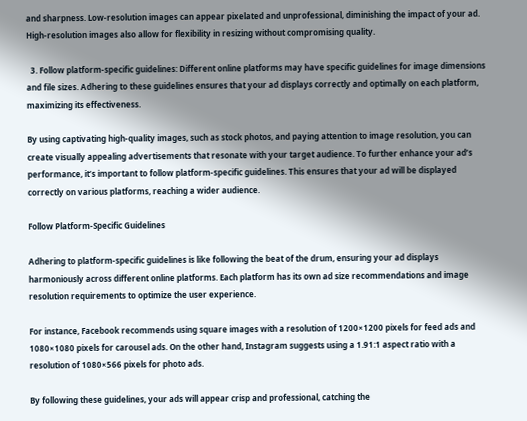and sharpness. Low-resolution images can appear pixelated and unprofessional, diminishing the impact of your ad. High-resolution images also allow for flexibility in resizing without compromising quality.

  3. Follow platform-specific guidelines: Different online platforms may have specific guidelines for image dimensions and file sizes. Adhering to these guidelines ensures that your ad displays correctly and optimally on each platform, maximizing its effectiveness.

By using captivating high-quality images, such as stock photos, and paying attention to image resolution, you can create visually appealing advertisements that resonate with your target audience. To further enhance your ad’s performance, it’s important to follow platform-specific guidelines. This ensures that your ad will be displayed correctly on various platforms, reaching a wider audience.

Follow Platform-Specific Guidelines

Adhering to platform-specific guidelines is like following the beat of the drum, ensuring your ad displays harmoniously across different online platforms. Each platform has its own ad size recommendations and image resolution requirements to optimize the user experience.

For instance, Facebook recommends using square images with a resolution of 1200×1200 pixels for feed ads and 1080×1080 pixels for carousel ads. On the other hand, Instagram suggests using a 1.91:1 aspect ratio with a resolution of 1080×566 pixels for photo ads.

By following these guidelines, your ads will appear crisp and professional, catching the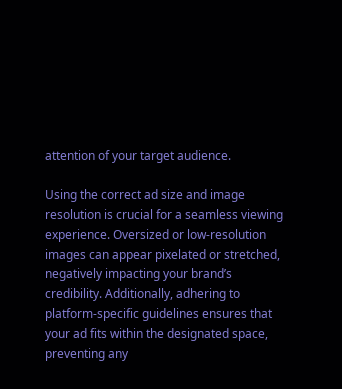attention of your target audience.

Using the correct ad size and image resolution is crucial for a seamless viewing experience. Oversized or low-resolution images can appear pixelated or stretched, negatively impacting your brand’s credibility. Additionally, adhering to platform-specific guidelines ensures that your ad fits within the designated space, preventing any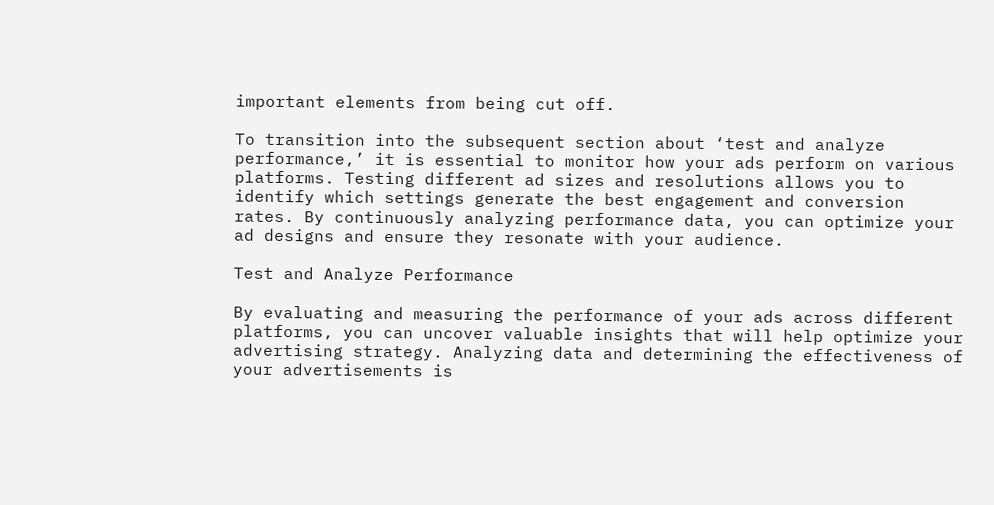important elements from being cut off.

To transition into the subsequent section about ‘test and analyze performance,’ it is essential to monitor how your ads perform on various platforms. Testing different ad sizes and resolutions allows you to identify which settings generate the best engagement and conversion rates. By continuously analyzing performance data, you can optimize your ad designs and ensure they resonate with your audience.

Test and Analyze Performance

By evaluating and measuring the performance of your ads across different platforms, you can uncover valuable insights that will help optimize your advertising strategy. Analyzing data and determining the effectiveness of your advertisements is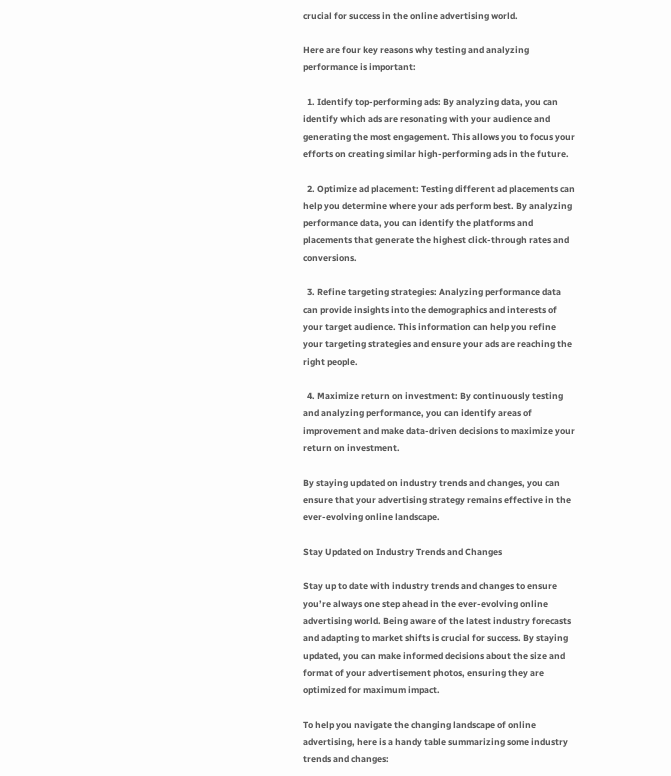crucial for success in the online advertising world.

Here are four key reasons why testing and analyzing performance is important:

  1. Identify top-performing ads: By analyzing data, you can identify which ads are resonating with your audience and generating the most engagement. This allows you to focus your efforts on creating similar high-performing ads in the future.

  2. Optimize ad placement: Testing different ad placements can help you determine where your ads perform best. By analyzing performance data, you can identify the platforms and placements that generate the highest click-through rates and conversions.

  3. Refine targeting strategies: Analyzing performance data can provide insights into the demographics and interests of your target audience. This information can help you refine your targeting strategies and ensure your ads are reaching the right people.

  4. Maximize return on investment: By continuously testing and analyzing performance, you can identify areas of improvement and make data-driven decisions to maximize your return on investment.

By staying updated on industry trends and changes, you can ensure that your advertising strategy remains effective in the ever-evolving online landscape.

Stay Updated on Industry Trends and Changes

Stay up to date with industry trends and changes to ensure you’re always one step ahead in the ever-evolving online advertising world. Being aware of the latest industry forecasts and adapting to market shifts is crucial for success. By staying updated, you can make informed decisions about the size and format of your advertisement photos, ensuring they are optimized for maximum impact.

To help you navigate the changing landscape of online advertising, here is a handy table summarizing some industry trends and changes: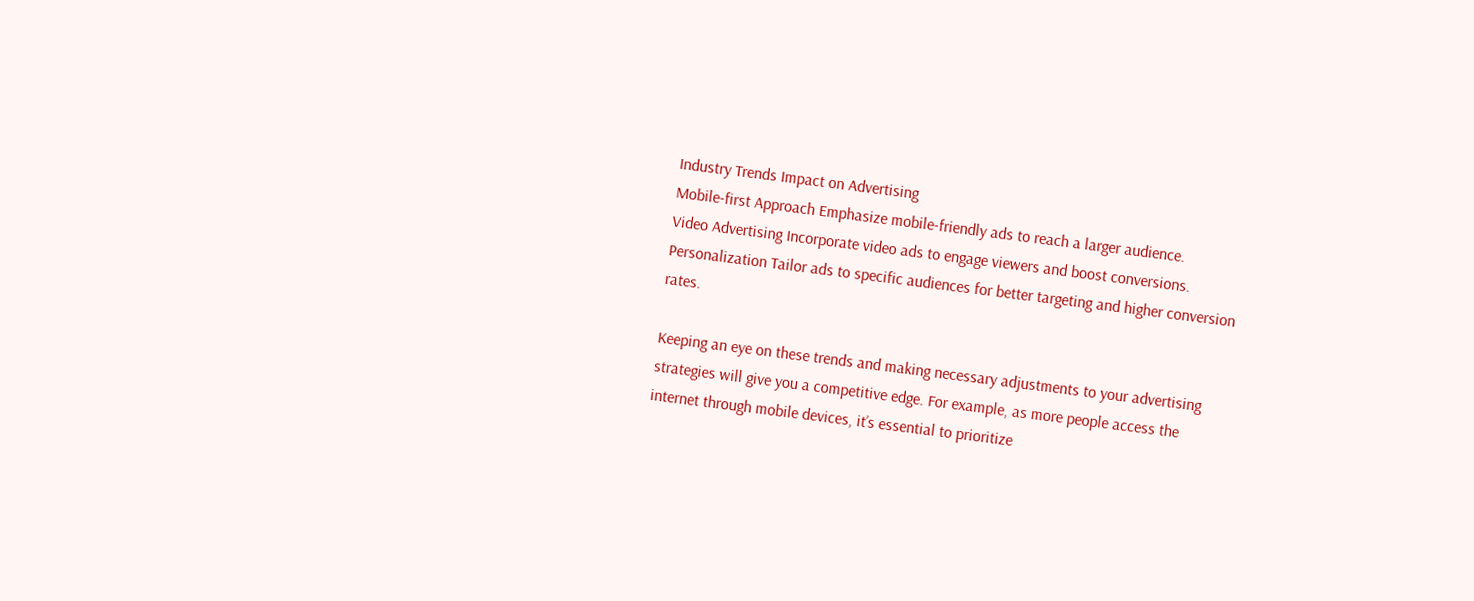Industry Trends Impact on Advertising
Mobile-first Approach Emphasize mobile-friendly ads to reach a larger audience.
Video Advertising Incorporate video ads to engage viewers and boost conversions.
Personalization Tailor ads to specific audiences for better targeting and higher conversion rates.

Keeping an eye on these trends and making necessary adjustments to your advertising strategies will give you a competitive edge. For example, as more people access the internet through mobile devices, it’s essential to prioritize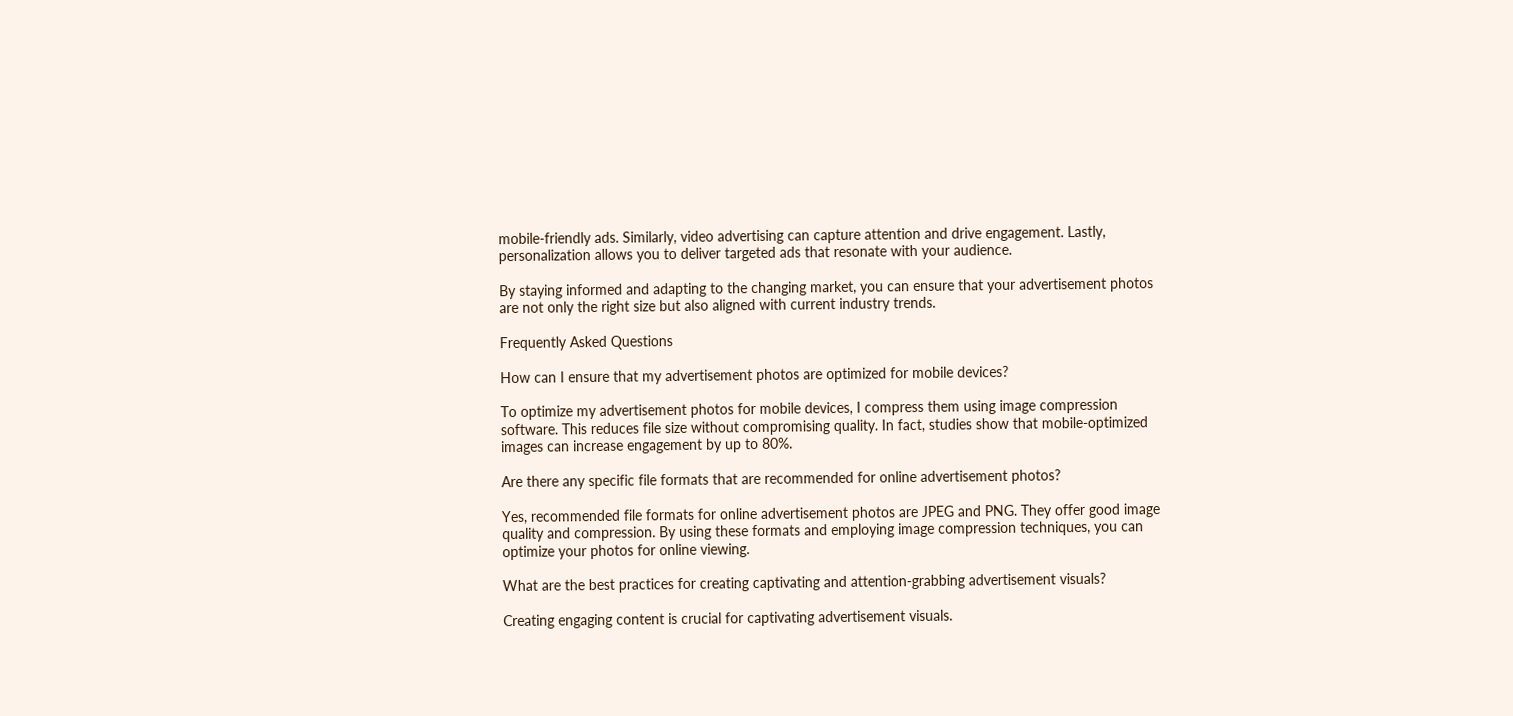mobile-friendly ads. Similarly, video advertising can capture attention and drive engagement. Lastly, personalization allows you to deliver targeted ads that resonate with your audience.

By staying informed and adapting to the changing market, you can ensure that your advertisement photos are not only the right size but also aligned with current industry trends.

Frequently Asked Questions

How can I ensure that my advertisement photos are optimized for mobile devices?

To optimize my advertisement photos for mobile devices, I compress them using image compression software. This reduces file size without compromising quality. In fact, studies show that mobile-optimized images can increase engagement by up to 80%.

Are there any specific file formats that are recommended for online advertisement photos?

Yes, recommended file formats for online advertisement photos are JPEG and PNG. They offer good image quality and compression. By using these formats and employing image compression techniques, you can optimize your photos for online viewing.

What are the best practices for creating captivating and attention-grabbing advertisement visuals?

Creating engaging content is crucial for captivating advertisement visuals.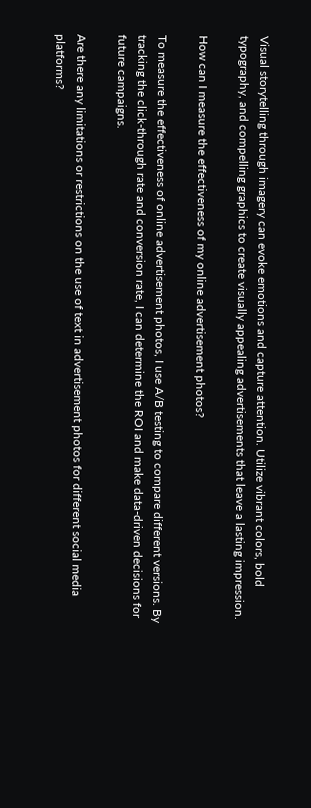Visual storytelling through imagery can evoke emotions and capture attention. Utilize vibrant colors, bold typography, and compelling graphics to create visually appealing advertisements that leave a lasting impression.

How can I measure the effectiveness of my online advertisement photos?

To measure the effectiveness of online advertisement photos, I use A/B testing to compare different versions. By tracking the click-through rate and conversion rate, I can determine the ROI and make data-driven decisions for future campaigns.

Are there any limitations or restrictions on the use of text in advertisement photos for different social media platforms?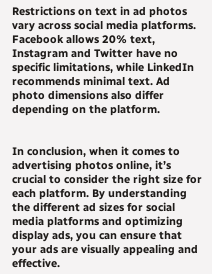Restrictions on text in ad photos vary across social media platforms. Facebook allows 20% text, Instagram and Twitter have no specific limitations, while LinkedIn recommends minimal text. Ad photo dimensions also differ depending on the platform.


In conclusion, when it comes to advertising photos online, it’s crucial to consider the right size for each platform. By understanding the different ad sizes for social media platforms and optimizing display ads, you can ensure that your ads are visually appealing and effective.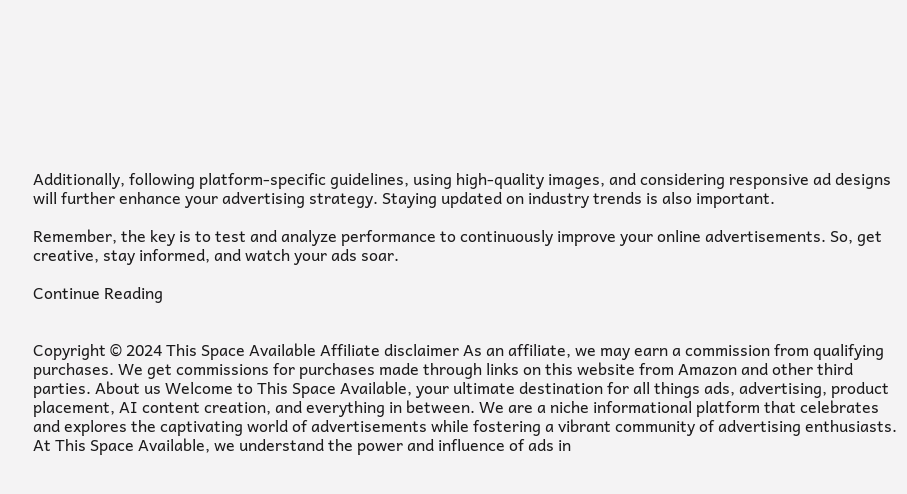Additionally, following platform-specific guidelines, using high-quality images, and considering responsive ad designs will further enhance your advertising strategy. Staying updated on industry trends is also important.

Remember, the key is to test and analyze performance to continuously improve your online advertisements. So, get creative, stay informed, and watch your ads soar.

Continue Reading


Copyright © 2024 This Space Available Affiliate disclaimer As an affiliate, we may earn a commission from qualifying purchases. We get commissions for purchases made through links on this website from Amazon and other third parties. About us Welcome to This Space Available, your ultimate destination for all things ads, advertising, product placement, AI content creation, and everything in between. We are a niche informational platform that celebrates and explores the captivating world of advertisements while fostering a vibrant community of advertising enthusiasts. At This Space Available, we understand the power and influence of ads in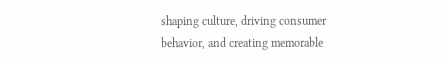shaping culture, driving consumer behavior, and creating memorable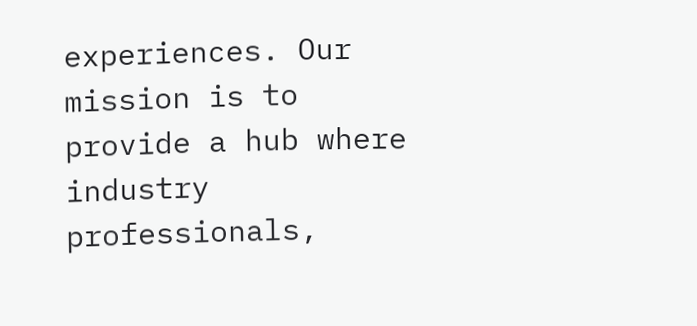experiences. Our mission is to provide a hub where industry professionals,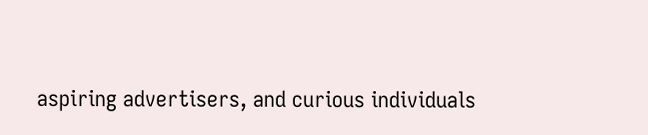aspiring advertisers, and curious individuals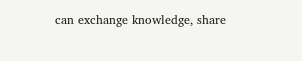can exchange knowledge, share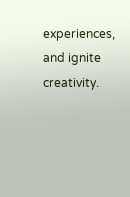experiences, and ignite creativity.